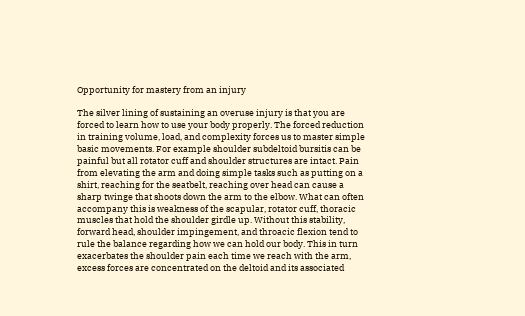Opportunity for mastery from an injury

The silver lining of sustaining an overuse injury is that you are forced to learn how to use your body properly. The forced reduction in training volume, load, and complexity forces us to master simple basic movements. For example shoulder subdeltoid bursitis can be painful but all rotator cuff and shoulder structures are intact. Pain from elevating the arm and doing simple tasks such as putting on a shirt, reaching for the seatbelt, reaching over head can cause a sharp twinge that shoots down the arm to the elbow. What can often accompany this is weakness of the scapular, rotator cuff, thoracic muscles that hold the shoulder girdle up. Without this stability, forward head, shoulder impingement, and throacic flexion tend to rule the balance regarding how we can hold our body. This in turn exacerbates the shoulder pain each time we reach with the arm, excess forces are concentrated on the deltoid and its associated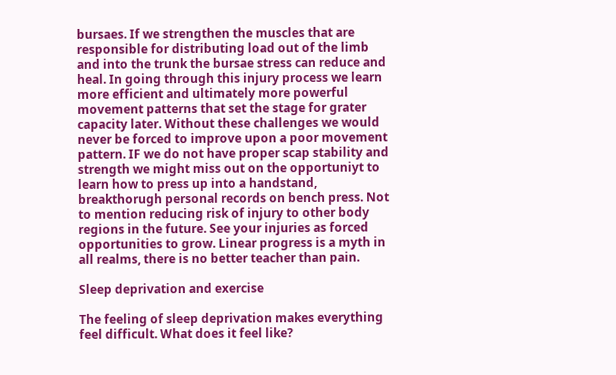bursaes. If we strengthen the muscles that are responsible for distributing load out of the limb and into the trunk the bursae stress can reduce and heal. In going through this injury process we learn more efficient and ultimately more powerful movement patterns that set the stage for grater capacity later. Without these challenges we would never be forced to improve upon a poor movement pattern. IF we do not have proper scap stability and strength we might miss out on the opportuniyt to learn how to press up into a handstand, breakthorugh personal records on bench press. Not to mention reducing risk of injury to other body regions in the future. See your injuries as forced opportunities to grow. Linear progress is a myth in all realms, there is no better teacher than pain.

Sleep deprivation and exercise

The feeling of sleep deprivation makes everything feel difficult. What does it feel like?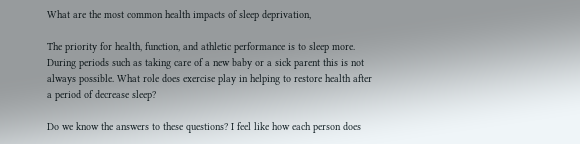What are the most common health impacts of sleep deprivation,

The priority for health, function, and athletic performance is to sleep more. During periods such as taking care of a new baby or a sick parent this is not always possible. What role does exercise play in helping to restore health after a period of decrease sleep?

Do we know the answers to these questions? I feel like how each person does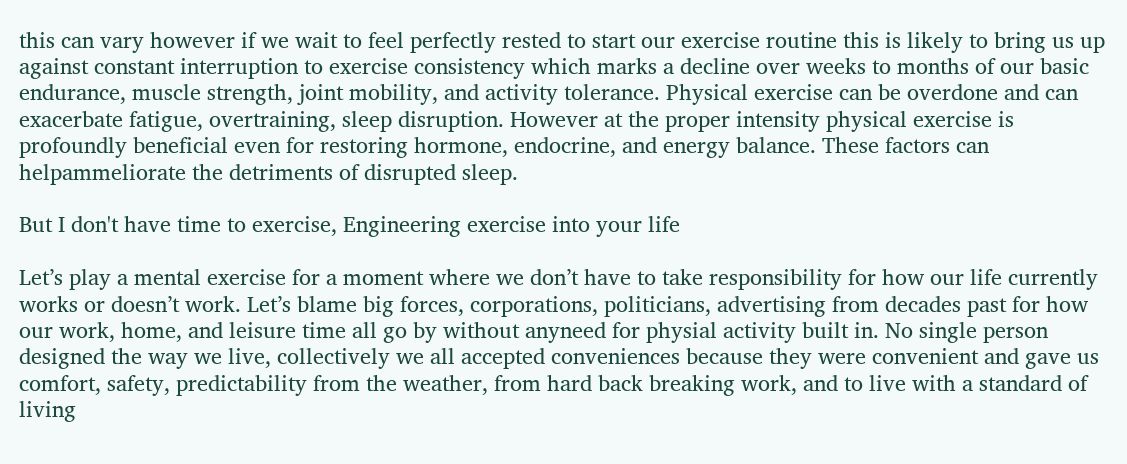this can vary however if we wait to feel perfectly rested to start our exercise routine this is likely to bring us up against constant interruption to exercise consistency which marks a decline over weeks to months of our basic endurance, muscle strength, joint mobility, and activity tolerance. Physical exercise can be overdone and can exacerbate fatigue, overtraining, sleep disruption. However at the proper intensity physical exercise is profoundly beneficial even for restoring hormone, endocrine, and energy balance. These factors can helpammeliorate the detriments of disrupted sleep.

But I don't have time to exercise, Engineering exercise into your life

Let’s play a mental exercise for a moment where we don’t have to take responsibility for how our life currently works or doesn’t work. Let’s blame big forces, corporations, politicians, advertising from decades past for how our work, home, and leisure time all go by without anyneed for physial activity built in. No single person designed the way we live, collectively we all accepted conveniences because they were convenient and gave us comfort, safety, predictability from the weather, from hard back breaking work, and to live with a standard of living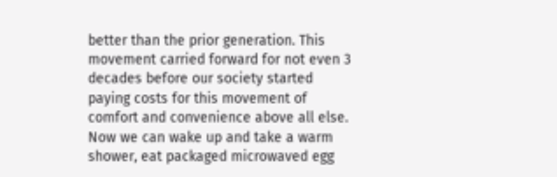better than the prior generation. This movement carried forward for not even 3 decades before our society started paying costs for this movement of comfort and convenience above all else. Now we can wake up and take a warm shower, eat packaged microwaved egg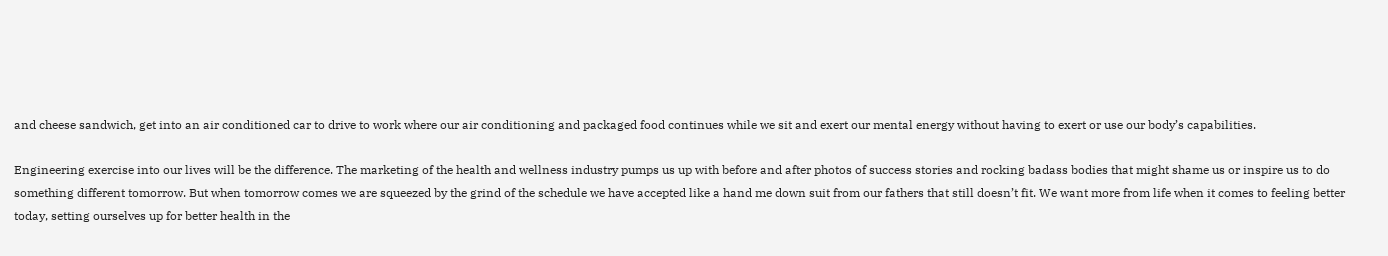and cheese sandwich, get into an air conditioned car to drive to work where our air conditioning and packaged food continues while we sit and exert our mental energy without having to exert or use our body’s capabilities.

Engineering exercise into our lives will be the difference. The marketing of the health and wellness industry pumps us up with before and after photos of success stories and rocking badass bodies that might shame us or inspire us to do something different tomorrow. But when tomorrow comes we are squeezed by the grind of the schedule we have accepted like a hand me down suit from our fathers that still doesn’t fit. We want more from life when it comes to feeling better today, setting ourselves up for better health in the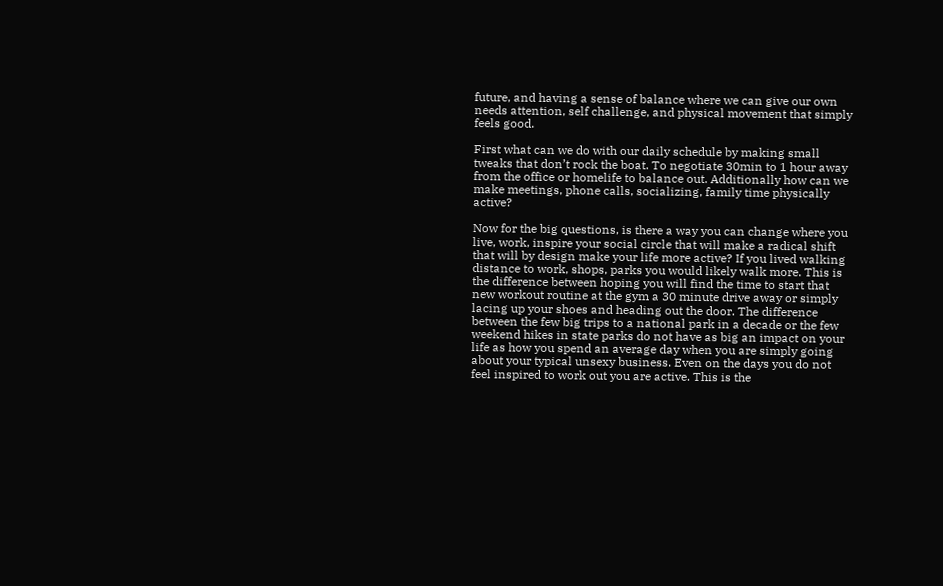future, and having a sense of balance where we can give our own needs attention, self challenge, and physical movement that simply feels good.

First what can we do with our daily schedule by making small tweaks that don’t rock the boat. To negotiate 30min to 1 hour away from the office or homelife to balance out. Additionally how can we make meetings, phone calls, socializing, family time physically active?

Now for the big questions, is there a way you can change where you live, work, inspire your social circle that will make a radical shift that will by design make your life more active? If you lived walking distance to work, shops, parks you would likely walk more. This is the difference between hoping you will find the time to start that new workout routine at the gym a 30 minute drive away or simply lacing up your shoes and heading out the door. The difference between the few big trips to a national park in a decade or the few weekend hikes in state parks do not have as big an impact on your life as how you spend an average day when you are simply going about your typical unsexy business. Even on the days you do not feel inspired to work out you are active. This is the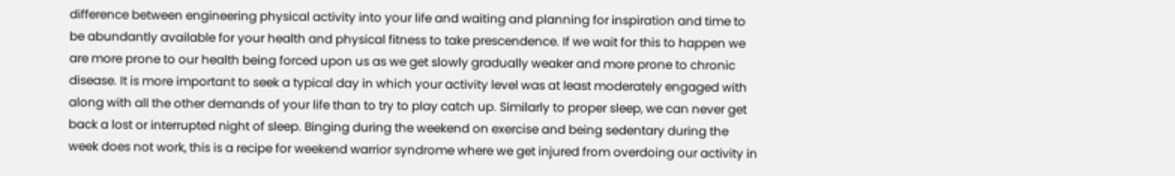difference between engineering physical activity into your life and waiting and planning for inspiration and time to be abundantly available for your health and physical fitness to take prescendence. If we wait for this to happen we are more prone to our health being forced upon us as we get slowly gradually weaker and more prone to chronic disease. It is more important to seek a typical day in which your activity level was at least moderately engaged with along with all the other demands of your life than to try to play catch up. Similarly to proper sleep, we can never get back a lost or interrupted night of sleep. Binging during the weekend on exercise and being sedentary during the week does not work, this is a recipe for weekend warrior syndrome where we get injured from overdoing our activity in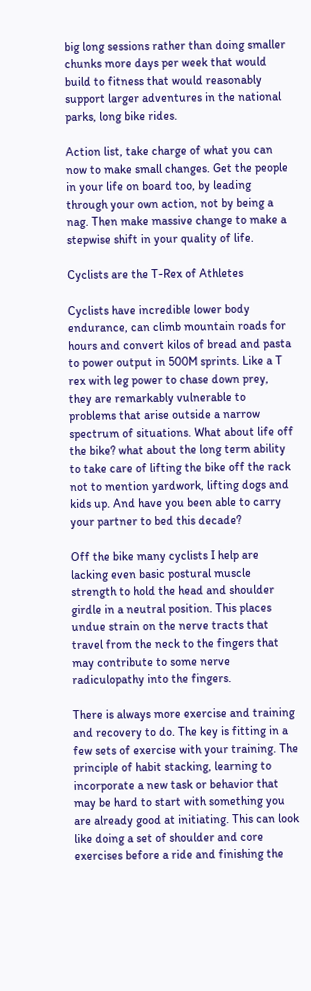big long sessions rather than doing smaller chunks more days per week that would build to fitness that would reasonably support larger adventures in the national parks, long bike rides.

Action list, take charge of what you can now to make small changes. Get the people in your life on board too, by leading through your own action, not by being a nag. Then make massive change to make a stepwise shift in your quality of life.

Cyclists are the T-Rex of Athletes

Cyclists have incredible lower body endurance, can climb mountain roads for hours and convert kilos of bread and pasta to power output in 500M sprints. Like a T rex with leg power to chase down prey, they are remarkably vulnerable to problems that arise outside a narrow spectrum of situations. What about life off the bike? what about the long term ability to take care of lifting the bike off the rack not to mention yardwork, lifting dogs and kids up. And have you been able to carry your partner to bed this decade?

Off the bike many cyclists I help are lacking even basic postural muscle strength to hold the head and shoulder girdle in a neutral position. This places undue strain on the nerve tracts that travel from the neck to the fingers that may contribute to some nerve radiculopathy into the fingers.

There is always more exercise and training and recovery to do. The key is fitting in a few sets of exercise with your training. The principle of habit stacking, learning to incorporate a new task or behavior that may be hard to start with something you are already good at initiating. This can look like doing a set of shoulder and core exercises before a ride and finishing the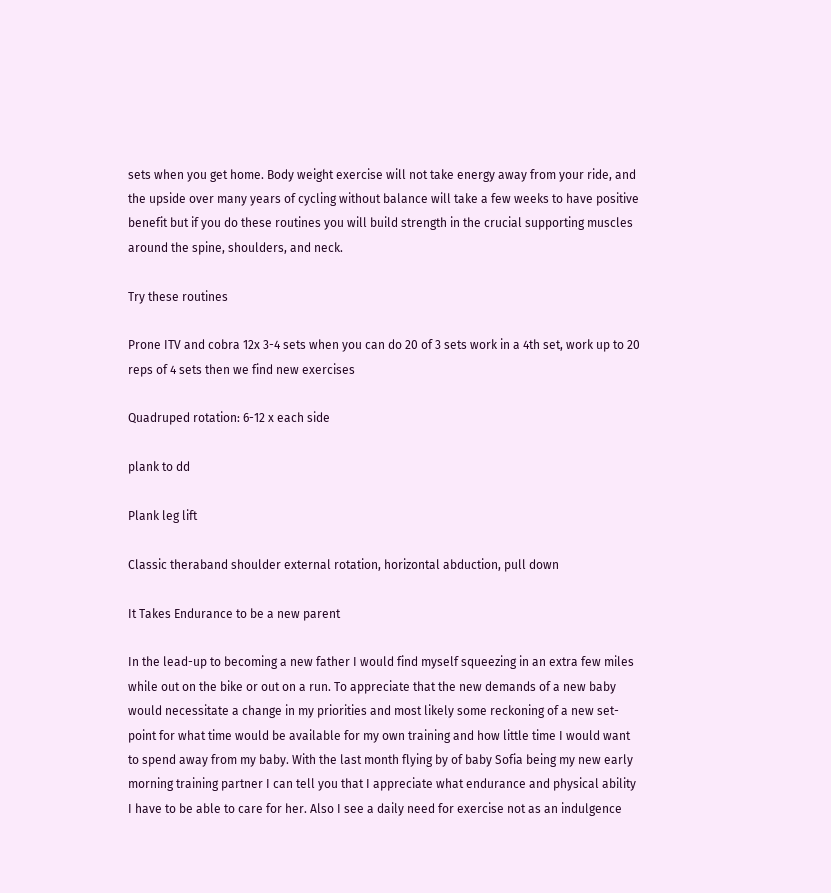sets when you get home. Body weight exercise will not take energy away from your ride, and the upside over many years of cycling without balance will take a few weeks to have positive benefit but if you do these routines you will build strength in the crucial supporting muscles around the spine, shoulders, and neck.

Try these routines

Prone ITV and cobra 12x 3-4 sets when you can do 20 of 3 sets work in a 4th set, work up to 20 reps of 4 sets then we find new exercises

Quadruped rotation: 6-12 x each side

plank to dd

Plank leg lift

Classic theraband shoulder external rotation, horizontal abduction, pull down

It Takes Endurance to be a new parent

In the lead-up to becoming a new father I would find myself squeezing in an extra few miles while out on the bike or out on a run. To appreciate that the new demands of a new baby would necessitate a change in my priorities and most likely some reckoning of a new set-point for what time would be available for my own training and how little time I would want to spend away from my baby. With the last month flying by of baby Sofia being my new early morning training partner I can tell you that I appreciate what endurance and physical ability I have to be able to care for her. Also I see a daily need for exercise not as an indulgence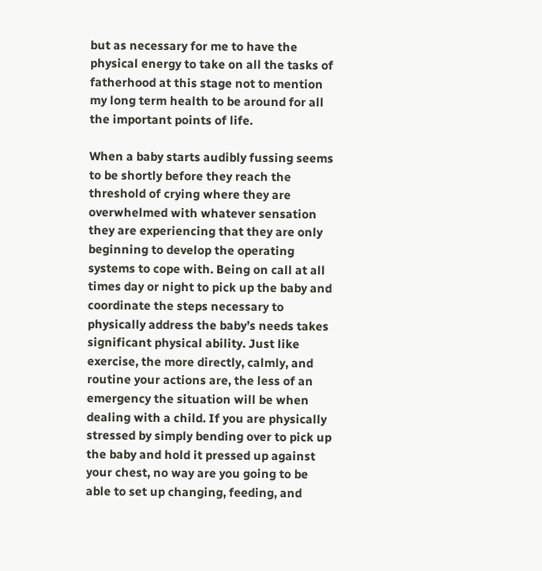but as necessary for me to have the physical energy to take on all the tasks of fatherhood at this stage not to mention my long term health to be around for all the important points of life.

When a baby starts audibly fussing seems to be shortly before they reach the threshold of crying where they are overwhelmed with whatever sensation they are experiencing that they are only beginning to develop the operating systems to cope with. Being on call at all times day or night to pick up the baby and coordinate the steps necessary to physically address the baby’s needs takes significant physical ability. Just like exercise, the more directly, calmly, and routine your actions are, the less of an emergency the situation will be when dealing with a child. If you are physically stressed by simply bending over to pick up the baby and hold it pressed up against your chest, no way are you going to be able to set up changing, feeding, and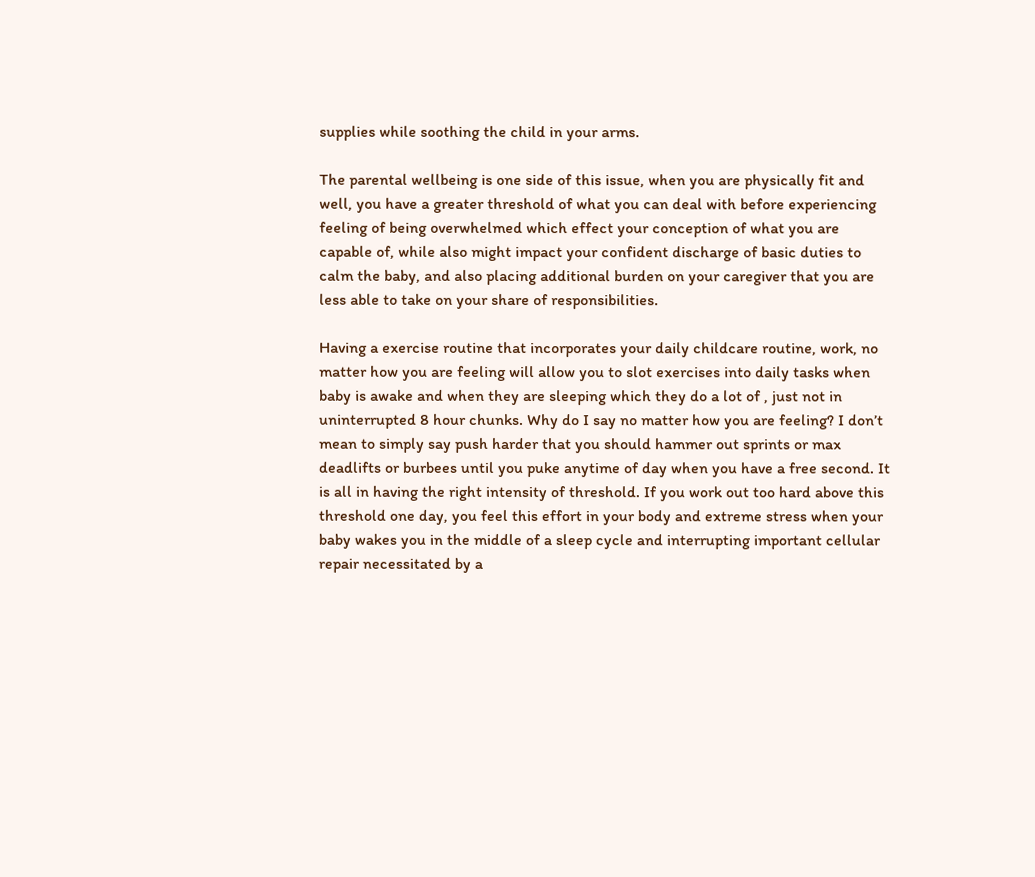supplies while soothing the child in your arms.

The parental wellbeing is one side of this issue, when you are physically fit and well, you have a greater threshold of what you can deal with before experiencing feeling of being overwhelmed which effect your conception of what you are capable of, while also might impact your confident discharge of basic duties to calm the baby, and also placing additional burden on your caregiver that you are less able to take on your share of responsibilities.

Having a exercise routine that incorporates your daily childcare routine, work, no matter how you are feeling will allow you to slot exercises into daily tasks when baby is awake and when they are sleeping which they do a lot of , just not in uninterrupted 8 hour chunks. Why do I say no matter how you are feeling? I don’t mean to simply say push harder that you should hammer out sprints or max deadlifts or burbees until you puke anytime of day when you have a free second. It is all in having the right intensity of threshold. If you work out too hard above this threshold one day, you feel this effort in your body and extreme stress when your baby wakes you in the middle of a sleep cycle and interrupting important cellular repair necessitated by a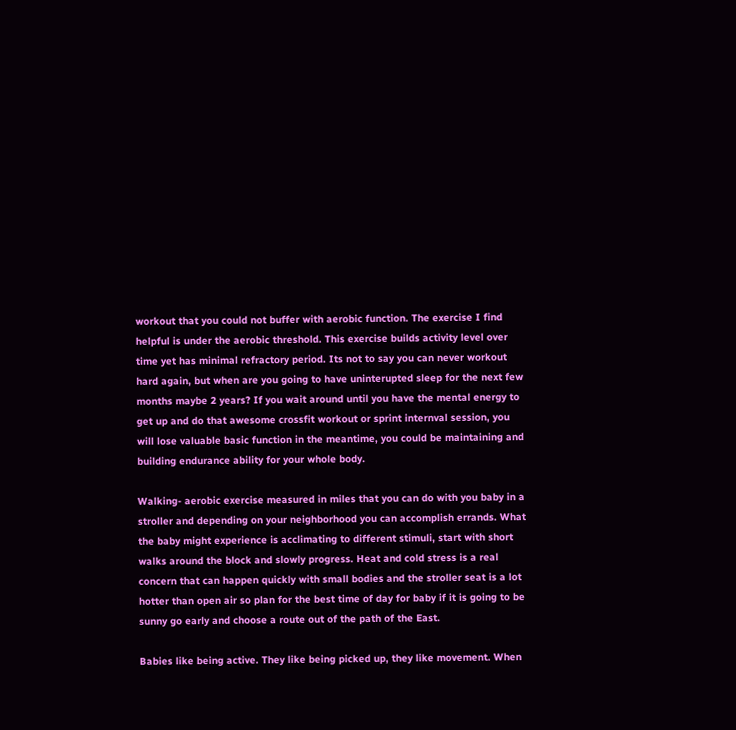workout that you could not buffer with aerobic function. The exercise I find helpful is under the aerobic threshold. This exercise builds activity level over time yet has minimal refractory period. Its not to say you can never workout hard again, but when are you going to have uninterupted sleep for the next few months maybe 2 years? If you wait around until you have the mental energy to get up and do that awesome crossfit workout or sprint internval session, you will lose valuable basic function in the meantime, you could be maintaining and building endurance ability for your whole body.

Walking- aerobic exercise measured in miles that you can do with you baby in a stroller and depending on your neighborhood you can accomplish errands. What the baby might experience is acclimating to different stimuli, start with short walks around the block and slowly progress. Heat and cold stress is a real concern that can happen quickly with small bodies and the stroller seat is a lot hotter than open air so plan for the best time of day for baby if it is going to be sunny go early and choose a route out of the path of the East.

Babies like being active. They like being picked up, they like movement. When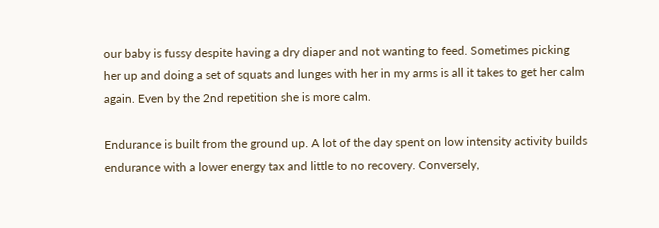our baby is fussy despite having a dry diaper and not wanting to feed. Sometimes picking her up and doing a set of squats and lunges with her in my arms is all it takes to get her calm again. Even by the 2nd repetition she is more calm.

Endurance is built from the ground up. A lot of the day spent on low intensity activity builds endurance with a lower energy tax and little to no recovery. Conversely,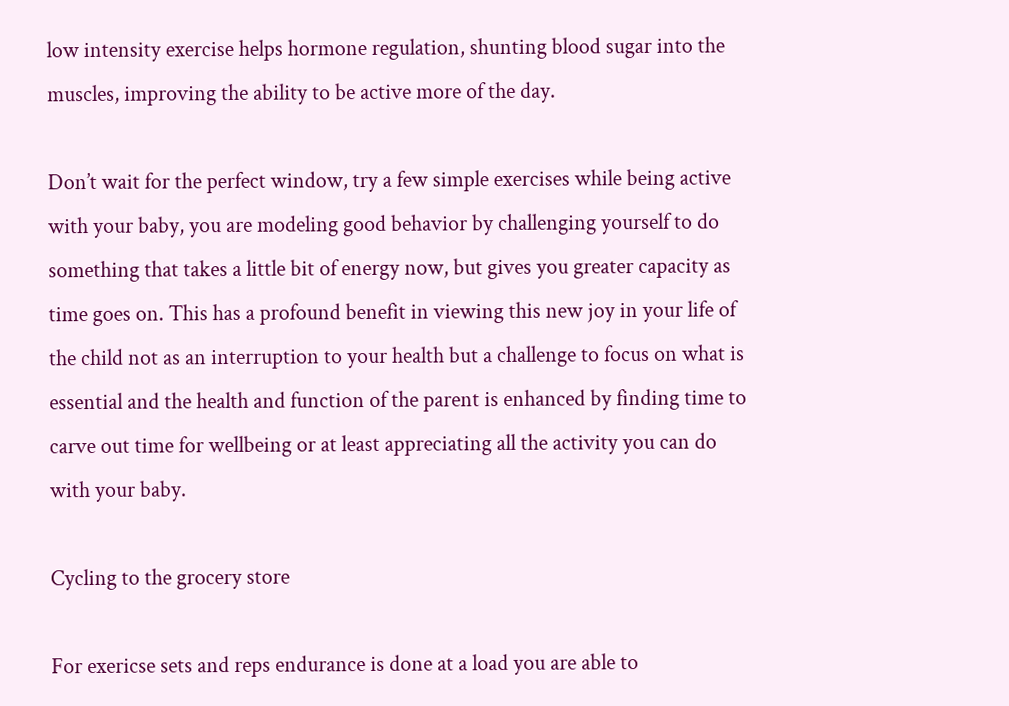low intensity exercise helps hormone regulation, shunting blood sugar into the muscles, improving the ability to be active more of the day.

Don’t wait for the perfect window, try a few simple exercises while being active with your baby, you are modeling good behavior by challenging yourself to do something that takes a little bit of energy now, but gives you greater capacity as time goes on. This has a profound benefit in viewing this new joy in your life of the child not as an interruption to your health but a challenge to focus on what is essential and the health and function of the parent is enhanced by finding time to carve out time for wellbeing or at least appreciating all the activity you can do with your baby.

Cycling to the grocery store

For exericse sets and reps endurance is done at a load you are able to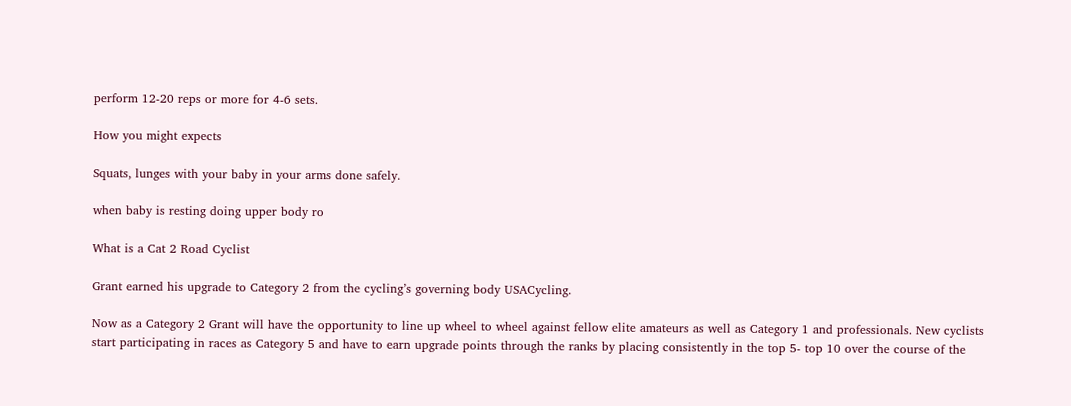perform 12-20 reps or more for 4-6 sets.

How you might expects

Squats, lunges with your baby in your arms done safely.

when baby is resting doing upper body ro

What is a Cat 2 Road Cyclist

Grant earned his upgrade to Category 2 from the cycling’s governing body USACycling.

Now as a Category 2 Grant will have the opportunity to line up wheel to wheel against fellow elite amateurs as well as Category 1 and professionals. New cyclists start participating in races as Category 5 and have to earn upgrade points through the ranks by placing consistently in the top 5- top 10 over the course of the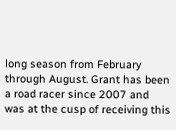long season from February through August. Grant has been a road racer since 2007 and was at the cusp of receiving this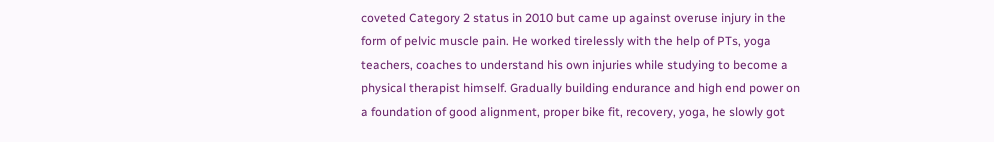coveted Category 2 status in 2010 but came up against overuse injury in the form of pelvic muscle pain. He worked tirelessly with the help of PTs, yoga teachers, coaches to understand his own injuries while studying to become a physical therapist himself. Gradually building endurance and high end power on a foundation of good alignment, proper bike fit, recovery, yoga, he slowly got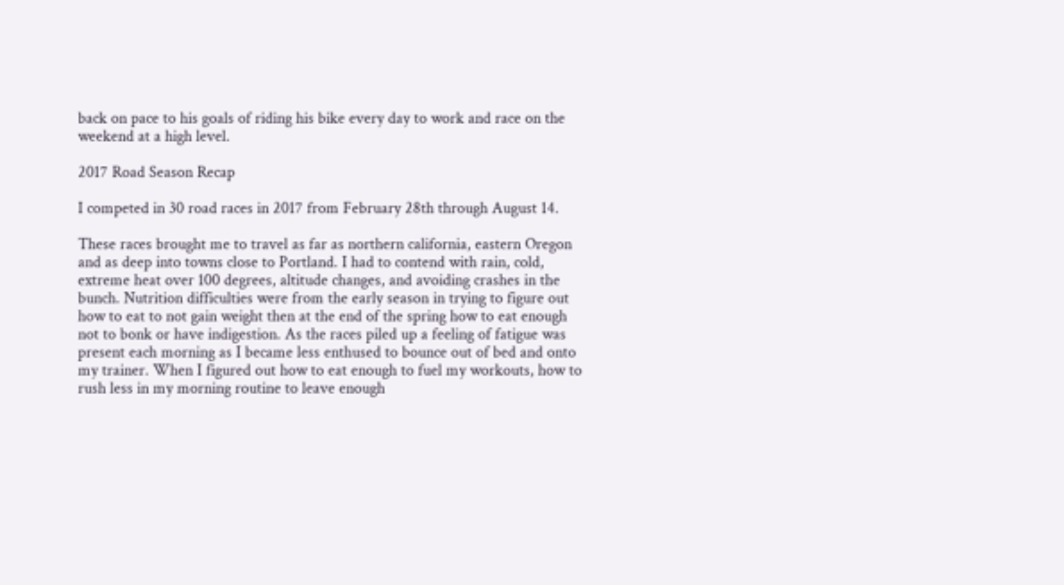back on pace to his goals of riding his bike every day to work and race on the weekend at a high level.

2017 Road Season Recap

I competed in 30 road races in 2017 from February 28th through August 14.

These races brought me to travel as far as northern california, eastern Oregon and as deep into towns close to Portland. I had to contend with rain, cold, extreme heat over 100 degrees, altitude changes, and avoiding crashes in the bunch. Nutrition difficulties were from the early season in trying to figure out how to eat to not gain weight then at the end of the spring how to eat enough not to bonk or have indigestion. As the races piled up a feeling of fatigue was present each morning as I became less enthused to bounce out of bed and onto my trainer. When I figured out how to eat enough to fuel my workouts, how to rush less in my morning routine to leave enough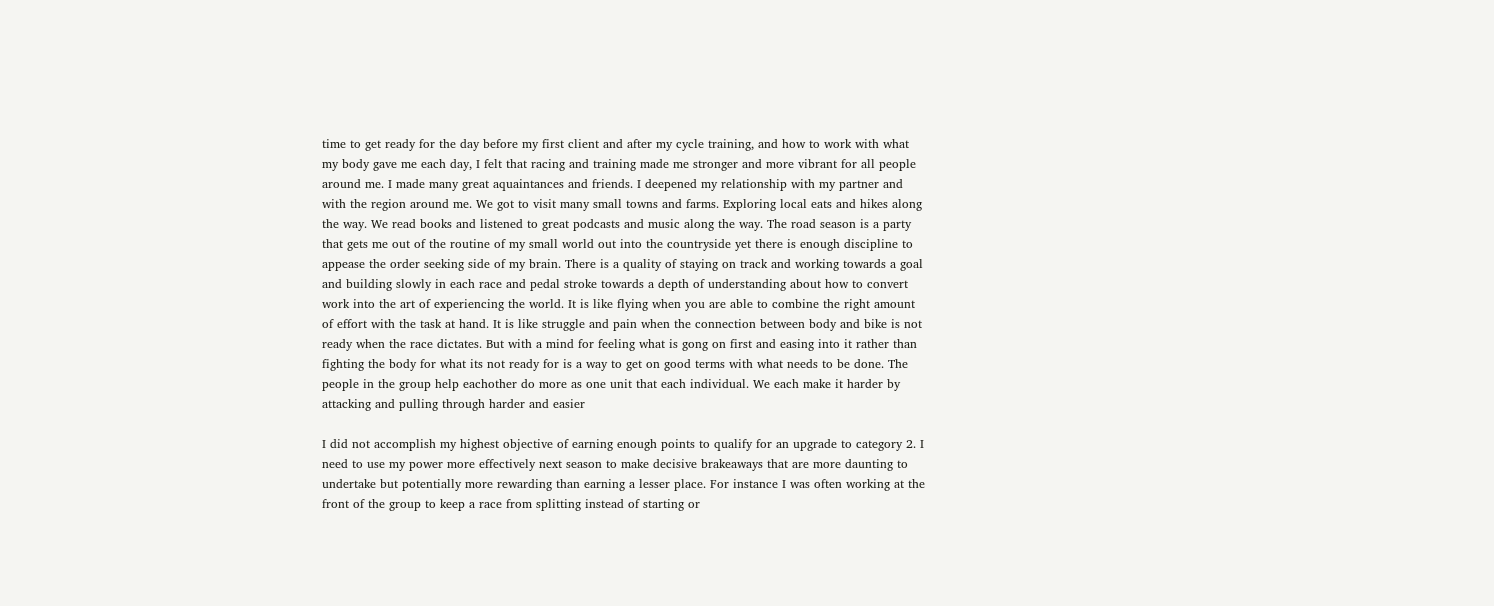time to get ready for the day before my first client and after my cycle training, and how to work with what my body gave me each day, I felt that racing and training made me stronger and more vibrant for all people around me. I made many great aquaintances and friends. I deepened my relationship with my partner and with the region around me. We got to visit many small towns and farms. Exploring local eats and hikes along the way. We read books and listened to great podcasts and music along the way. The road season is a party that gets me out of the routine of my small world out into the countryside yet there is enough discipline to appease the order seeking side of my brain. There is a quality of staying on track and working towards a goal and building slowly in each race and pedal stroke towards a depth of understanding about how to convert work into the art of experiencing the world. It is like flying when you are able to combine the right amount of effort with the task at hand. It is like struggle and pain when the connection between body and bike is not ready when the race dictates. But with a mind for feeling what is gong on first and easing into it rather than fighting the body for what its not ready for is a way to get on good terms with what needs to be done. The people in the group help eachother do more as one unit that each individual. We each make it harder by attacking and pulling through harder and easier

I did not accomplish my highest objective of earning enough points to qualify for an upgrade to category 2. I need to use my power more effectively next season to make decisive brakeaways that are more daunting to undertake but potentially more rewarding than earning a lesser place. For instance I was often working at the front of the group to keep a race from splitting instead of starting or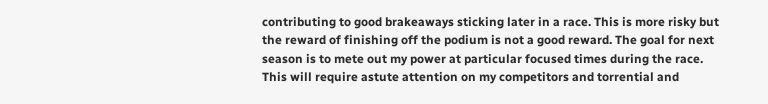contributing to good brakeaways sticking later in a race. This is more risky but the reward of finishing off the podium is not a good reward. The goal for next season is to mete out my power at particular focused times during the race. This will require astute attention on my competitors and torrential and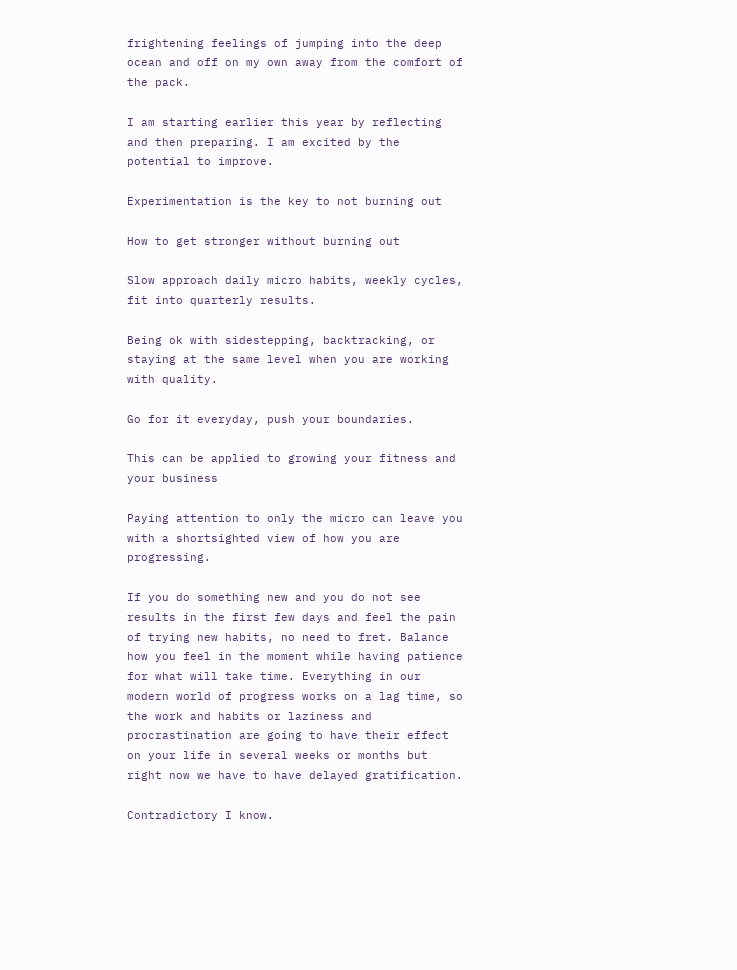frightening feelings of jumping into the deep ocean and off on my own away from the comfort of the pack.

I am starting earlier this year by reflecting and then preparing. I am excited by the potential to improve.

Experimentation is the key to not burning out

How to get stronger without burning out

Slow approach daily micro habits, weekly cycles, fit into quarterly results.

Being ok with sidestepping, backtracking, or staying at the same level when you are working with quality.

Go for it everyday, push your boundaries.

This can be applied to growing your fitness and your business

Paying attention to only the micro can leave you with a shortsighted view of how you are progressing.

If you do something new and you do not see results in the first few days and feel the pain of trying new habits, no need to fret. Balance how you feel in the moment while having patience for what will take time. Everything in our modern world of progress works on a lag time, so the work and habits or laziness and procrastination are going to have their effect on your life in several weeks or months but right now we have to have delayed gratification.

Contradictory I know.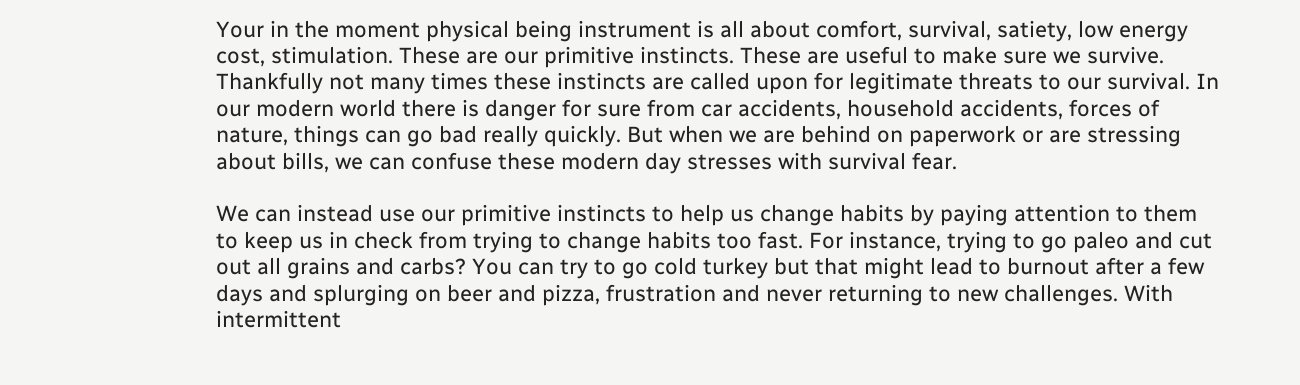Your in the moment physical being instrument is all about comfort, survival, satiety, low energy cost, stimulation. These are our primitive instincts. These are useful to make sure we survive. Thankfully not many times these instincts are called upon for legitimate threats to our survival. In our modern world there is danger for sure from car accidents, household accidents, forces of nature, things can go bad really quickly. But when we are behind on paperwork or are stressing about bills, we can confuse these modern day stresses with survival fear.

We can instead use our primitive instincts to help us change habits by paying attention to them to keep us in check from trying to change habits too fast. For instance, trying to go paleo and cut out all grains and carbs? You can try to go cold turkey but that might lead to burnout after a few days and splurging on beer and pizza, frustration and never returning to new challenges. With intermittent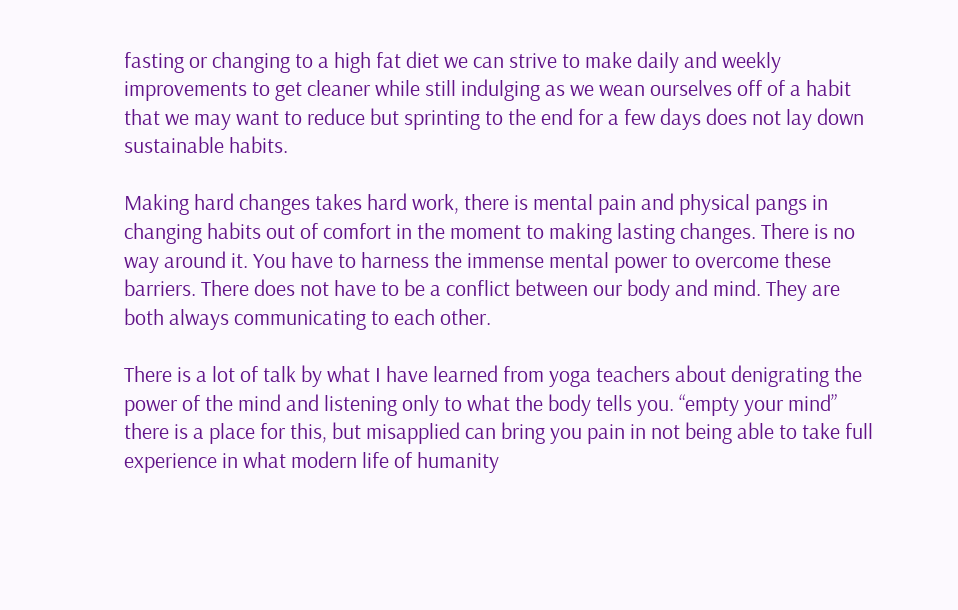fasting or changing to a high fat diet we can strive to make daily and weekly improvements to get cleaner while still indulging as we wean ourselves off of a habit that we may want to reduce but sprinting to the end for a few days does not lay down sustainable habits.

Making hard changes takes hard work, there is mental pain and physical pangs in changing habits out of comfort in the moment to making lasting changes. There is no way around it. You have to harness the immense mental power to overcome these barriers. There does not have to be a conflict between our body and mind. They are both always communicating to each other.

There is a lot of talk by what I have learned from yoga teachers about denigrating the power of the mind and listening only to what the body tells you. “empty your mind” there is a place for this, but misapplied can bring you pain in not being able to take full experience in what modern life of humanity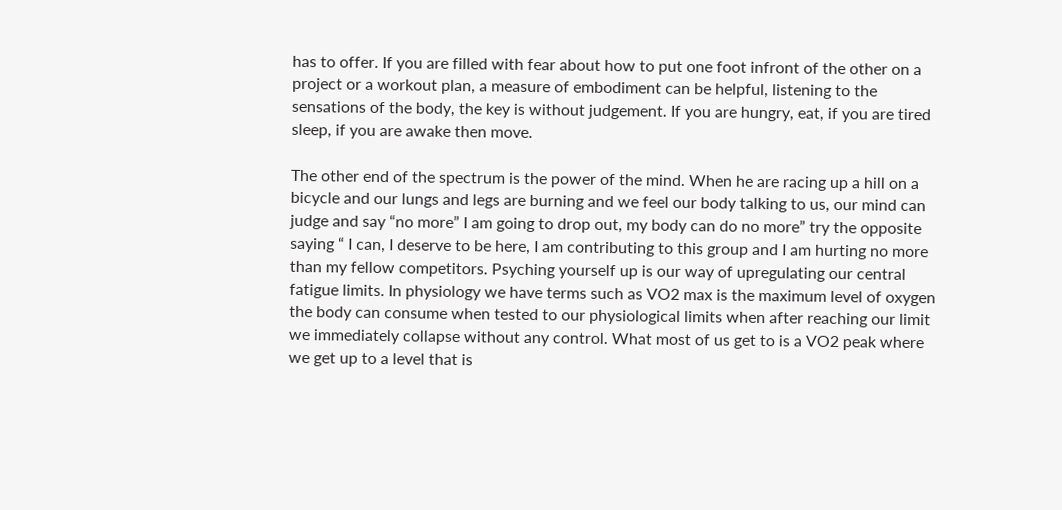has to offer. If you are filled with fear about how to put one foot infront of the other on a project or a workout plan, a measure of embodiment can be helpful, listening to the sensations of the body, the key is without judgement. If you are hungry, eat, if you are tired sleep, if you are awake then move.

The other end of the spectrum is the power of the mind. When he are racing up a hill on a bicycle and our lungs and legs are burning and we feel our body talking to us, our mind can judge and say “no more” I am going to drop out, my body can do no more” try the opposite saying “ I can, I deserve to be here, I am contributing to this group and I am hurting no more than my fellow competitors. Psyching yourself up is our way of upregulating our central fatigue limits. In physiology we have terms such as VO2 max is the maximum level of oxygen the body can consume when tested to our physiological limits when after reaching our limit we immediately collapse without any control. What most of us get to is a VO2 peak where we get up to a level that is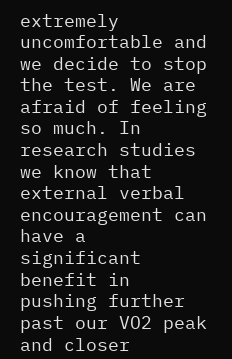extremely uncomfortable and we decide to stop the test. We are afraid of feeling so much. In research studies we know that external verbal encouragement can have a significant benefit in pushing further past our VO2 peak and closer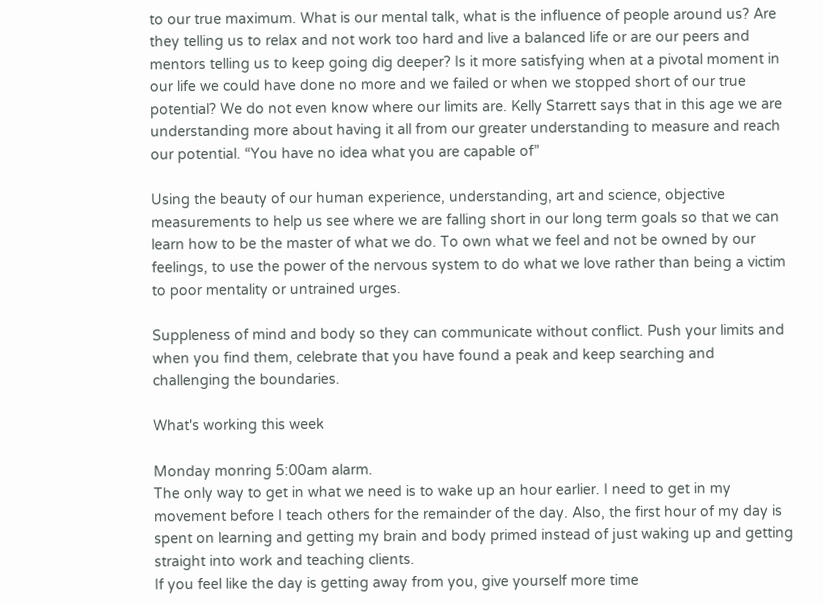to our true maximum. What is our mental talk, what is the influence of people around us? Are they telling us to relax and not work too hard and live a balanced life or are our peers and mentors telling us to keep going dig deeper? Is it more satisfying when at a pivotal moment in our life we could have done no more and we failed or when we stopped short of our true potential? We do not even know where our limits are. Kelly Starrett says that in this age we are understanding more about having it all from our greater understanding to measure and reach our potential. “You have no idea what you are capable of”

Using the beauty of our human experience, understanding, art and science, objective measurements to help us see where we are falling short in our long term goals so that we can learn how to be the master of what we do. To own what we feel and not be owned by our feelings, to use the power of the nervous system to do what we love rather than being a victim to poor mentality or untrained urges.

Suppleness of mind and body so they can communicate without conflict. Push your limits and when you find them, celebrate that you have found a peak and keep searching and challenging the boundaries.

What's working this week

Monday monring 5:00am alarm.
The only way to get in what we need is to wake up an hour earlier. I need to get in my movement before I teach others for the remainder of the day. Also, the first hour of my day is spent on learning and getting my brain and body primed instead of just waking up and getting straight into work and teaching clients.
If you feel like the day is getting away from you, give yourself more time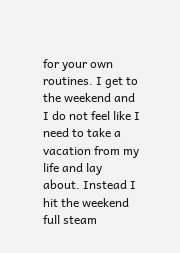for your own routines. I get to the weekend and I do not feel like I need to take a vacation from my life and lay about. Instead I hit the weekend full steam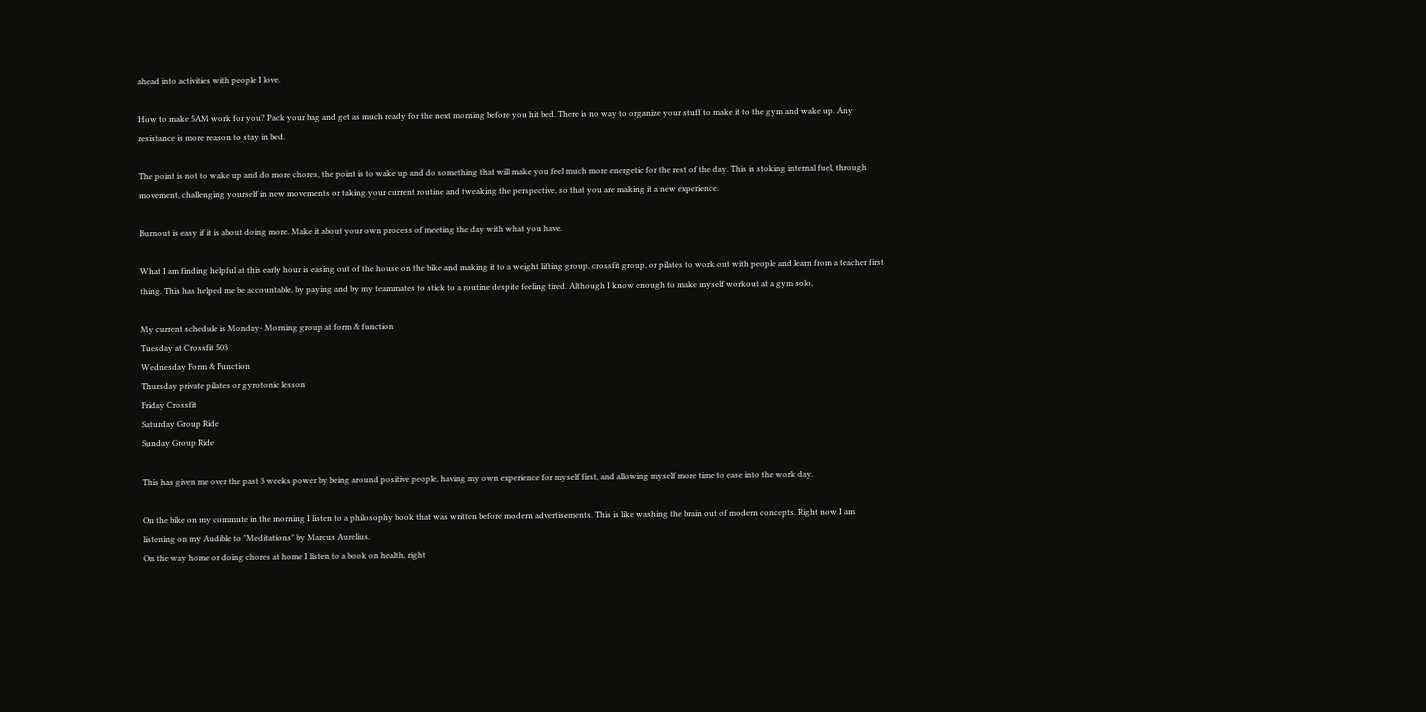ahead into activities with people I love.

How to make 5AM work for you? Pack your bag and get as much ready for the next morning before you hit bed. There is no way to organize your stuff to make it to the gym and wake up. Any resistance is more reason to stay in bed.

The point is not to wake up and do more chores, the point is to wake up and do something that will make you feel much more energetic for the rest of the day. This is stoking internal fuel, through movement, challenging yourself in new movements or taking your current routine and tweaking the perspective, so that you are making it a new experience.

Burnout is easy if it is about doing more. Make it about your own process of meeting the day with what you have.

What I am finding helpful at this early hour is easing out of the house on the bike and making it to a weight lifting group, crossfit group, or pilates to work out with people and learn from a teacher first thing. This has helped me be accountable, by paying and by my teammates to stick to a routine despite feeling tired. Although I know enough to make myself workout at a gym solo,

My current schedule is Monday- Morning group at form & function
Tuesday at Crossfit 503
Wednesday Form & Function
Thursday private pilates or gyrotonic lesson
Friday Crossfit
Saturday Group Ride
Sunday Group Ride

This has given me over the past 3 weeks power by being around positive people, having my own experience for myself first, and allowing myself more time to ease into the work day.

On the bike on my commute in the morning I listen to a philosophy book that was written before modern advertisements. This is like washing the brain out of modern concepts. Right now I am listening on my Audible to "Meditations" by Marcus Aurelius.
On the way home or doing chores at home I listen to a book on health, right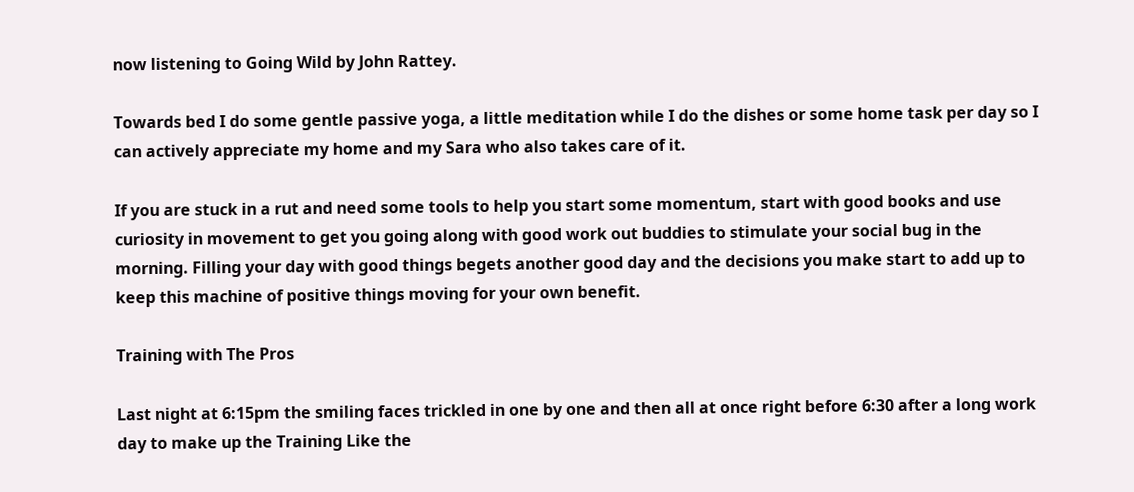now listening to Going Wild by John Rattey.

Towards bed I do some gentle passive yoga, a little meditation while I do the dishes or some home task per day so I can actively appreciate my home and my Sara who also takes care of it.

If you are stuck in a rut and need some tools to help you start some momentum, start with good books and use curiosity in movement to get you going along with good work out buddies to stimulate your social bug in the morning. Filling your day with good things begets another good day and the decisions you make start to add up to keep this machine of positive things moving for your own benefit.

Training with The Pros

Last night at 6:15pm the smiling faces trickled in one by one and then all at once right before 6:30 after a long work day to make up the Training Like the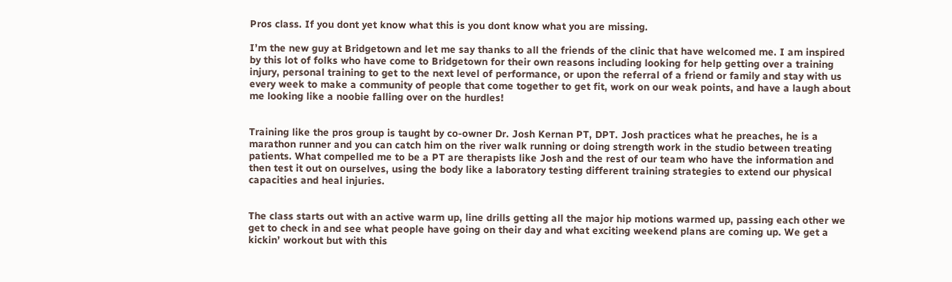Pros class. If you dont yet know what this is you dont know what you are missing.

I’m the new guy at Bridgetown and let me say thanks to all the friends of the clinic that have welcomed me. I am inspired by this lot of folks who have come to Bridgetown for their own reasons including looking for help getting over a training injury, personal training to get to the next level of performance, or upon the referral of a friend or family and stay with us every week to make a community of people that come together to get fit, work on our weak points, and have a laugh about me looking like a noobie falling over on the hurdles!


Training like the pros group is taught by co-owner Dr. Josh Kernan PT, DPT. Josh practices what he preaches, he is a marathon runner and you can catch him on the river walk running or doing strength work in the studio between treating patients. What compelled me to be a PT are therapists like Josh and the rest of our team who have the information and then test it out on ourselves, using the body like a laboratory testing different training strategies to extend our physical capacities and heal injuries.


The class starts out with an active warm up, line drills getting all the major hip motions warmed up, passing each other we get to check in and see what people have going on their day and what exciting weekend plans are coming up. We get a kickin’ workout but with this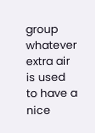group whatever extra air is used to have a nice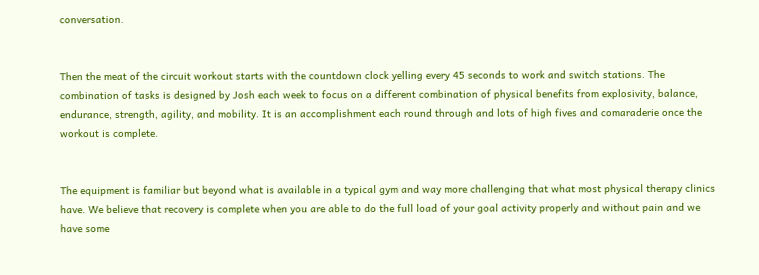conversation.


Then the meat of the circuit workout starts with the countdown clock yelling every 45 seconds to work and switch stations. The combination of tasks is designed by Josh each week to focus on a different combination of physical benefits from explosivity, balance, endurance, strength, agility, and mobility. It is an accomplishment each round through and lots of high fives and comaraderie once the workout is complete.


The equipment is familiar but beyond what is available in a typical gym and way more challenging that what most physical therapy clinics have. We believe that recovery is complete when you are able to do the full load of your goal activity properly and without pain and we have some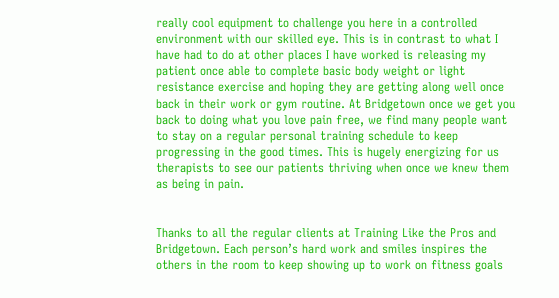really cool equipment to challenge you here in a controlled environment with our skilled eye. This is in contrast to what I have had to do at other places I have worked is releasing my patient once able to complete basic body weight or light resistance exercise and hoping they are getting along well once back in their work or gym routine. At Bridgetown once we get you back to doing what you love pain free, we find many people want to stay on a regular personal training schedule to keep progressing in the good times. This is hugely energizing for us therapists to see our patients thriving when once we knew them as being in pain.


Thanks to all the regular clients at Training Like the Pros and Bridgetown. Each person’s hard work and smiles inspires the others in the room to keep showing up to work on fitness goals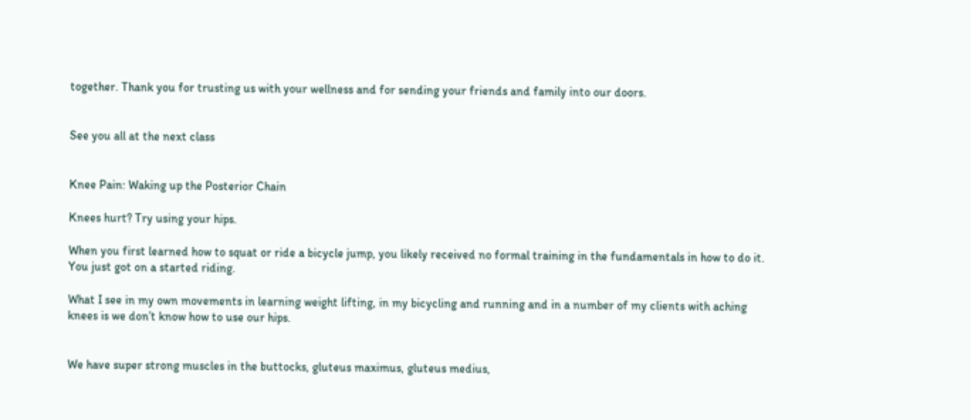together. Thank you for trusting us with your wellness and for sending your friends and family into our doors.


See you all at the next class


Knee Pain: Waking up the Posterior Chain

Knees hurt? Try using your hips.

When you first learned how to squat or ride a bicycle jump, you likely received no formal training in the fundamentals in how to do it. You just got on a started riding.

What I see in my own movements in learning weight lifting, in my bicycling and running and in a number of my clients with aching knees is we don’t know how to use our hips.


We have super strong muscles in the buttocks, gluteus maximus, gluteus medius,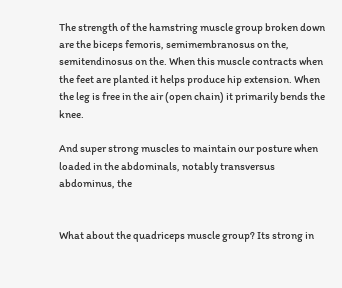The strength of the hamstring muscle group broken down are the biceps femoris, semimembranosus on the, semitendinosus on the. When this muscle contracts when the feet are planted it helps produce hip extension. When the leg is free in the air (open chain) it primarily bends the knee.

And super strong muscles to maintain our posture when loaded in the abdominals, notably transversus abdominus, the


What about the quadriceps muscle group? Its strong in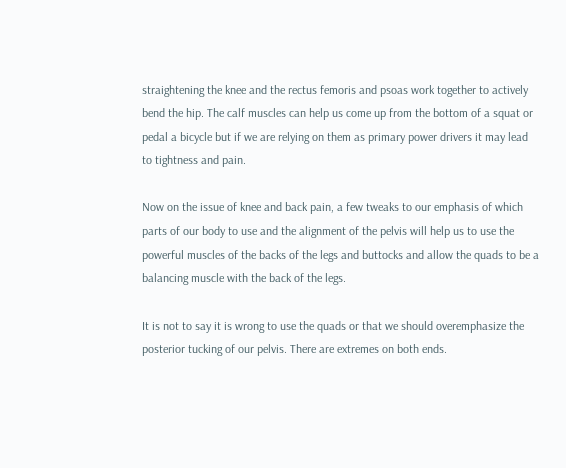straightening the knee and the rectus femoris and psoas work together to actively bend the hip. The calf muscles can help us come up from the bottom of a squat or pedal a bicycle but if we are relying on them as primary power drivers it may lead to tightness and pain.

Now on the issue of knee and back pain, a few tweaks to our emphasis of which parts of our body to use and the alignment of the pelvis will help us to use the powerful muscles of the backs of the legs and buttocks and allow the quads to be a balancing muscle with the back of the legs.

It is not to say it is wrong to use the quads or that we should overemphasize the posterior tucking of our pelvis. There are extremes on both ends.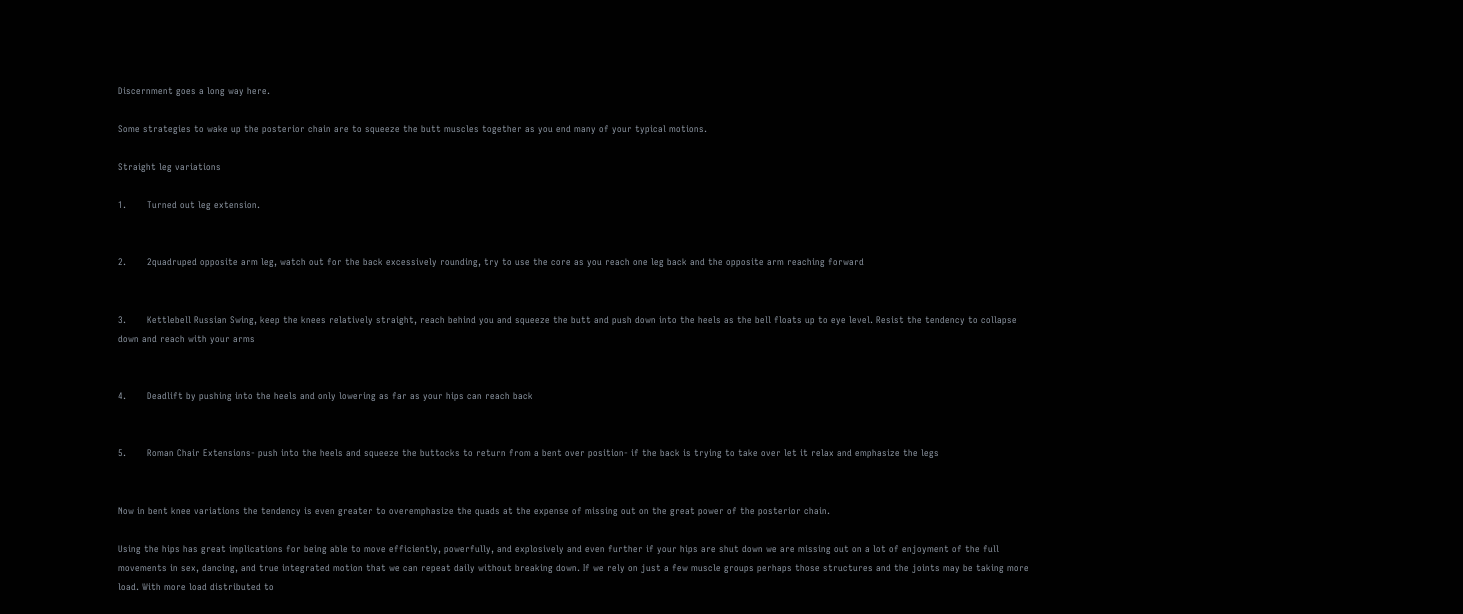Discernment goes a long way here.

Some strategies to wake up the posterior chain are to squeeze the butt muscles together as you end many of your typical motions.

Straight leg variations

1.       Turned out leg extension.


2.       2quadruped opposite arm leg, watch out for the back excessively rounding, try to use the core as you reach one leg back and the opposite arm reaching forward


3.       Kettlebell Russian Swing, keep the knees relatively straight, reach behind you and squeeze the butt and push down into the heels as the bell floats up to eye level. Resist the tendency to collapse down and reach with your arms


4.       Deadlift by pushing into the heels and only lowering as far as your hips can reach back


5.       Roman Chair Extensions- push into the heels and squeeze the buttocks to return from a bent over position- if the back is trying to take over let it relax and emphasize the legs


Now in bent knee variations the tendency is even greater to overemphasize the quads at the expense of missing out on the great power of the posterior chain.

Using the hips has great implications for being able to move efficiently, powerfully, and explosively and even further if your hips are shut down we are missing out on a lot of enjoyment of the full movements in sex, dancing, and true integrated motion that we can repeat daily without breaking down. If we rely on just a few muscle groups perhaps those structures and the joints may be taking more load. With more load distributed to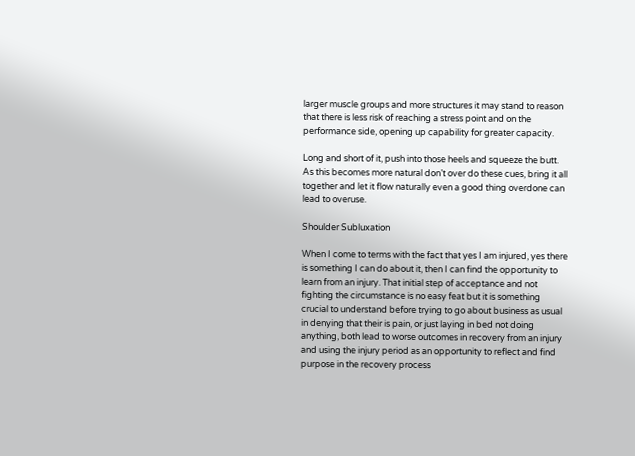larger muscle groups and more structures it may stand to reason that there is less risk of reaching a stress point and on the performance side, opening up capability for greater capacity.

Long and short of it, push into those heels and squeeze the butt. As this becomes more natural don’t over do these cues, bring it all together and let it flow naturally even a good thing overdone can lead to overuse.

Shoulder Subluxation

When I come to terms with the fact that yes I am injured, yes there is something I can do about it, then I can find the opportunity to learn from an injury. That initial step of acceptance and not fighting the circumstance is no easy feat but it is something crucial to understand before trying to go about business as usual in denying that their is pain, or just laying in bed not doing anything, both lead to worse outcomes in recovery from an injury and using the injury period as an opportunity to reflect and find purpose in the recovery process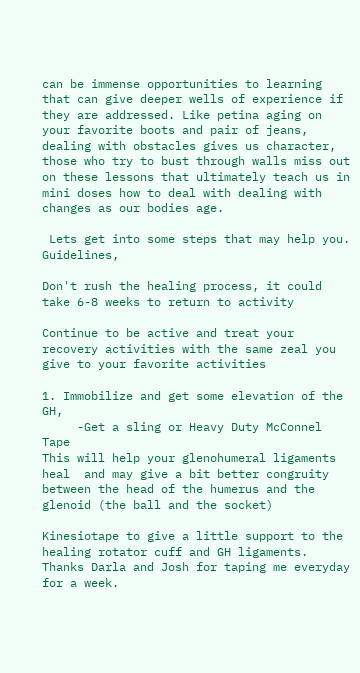can be immense opportunities to learning that can give deeper wells of experience if they are addressed. Like petina aging on your favorite boots and pair of jeans, dealing with obstacles gives us character, those who try to bust through walls miss out on these lessons that ultimately teach us in mini doses how to deal with dealing with changes as our bodies age.

 Lets get into some steps that may help you. Guidelines,

Don't rush the healing process, it could take 6-8 weeks to return to activity

Continue to be active and treat your recovery activities with the same zeal you give to your favorite activities

1. Immobilize and get some elevation of the GH,
     -Get a sling or Heavy Duty McConnel Tape
This will help your glenohumeral ligaments heal  and may give a bit better congruity between the head of the humerus and the glenoid (the ball and the socket)

Kinesiotape to give a little support to the healing rotator cuff and GH ligaments. Thanks Darla and Josh for taping me everyday for a week.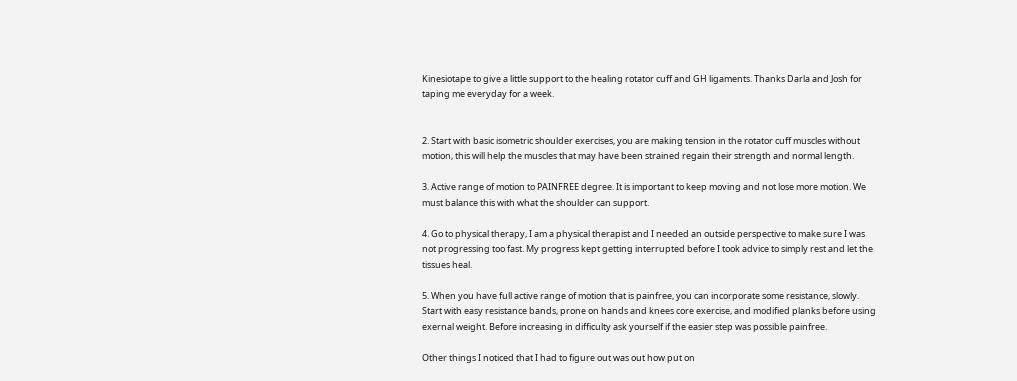Kinesiotape to give a little support to the healing rotator cuff and GH ligaments. Thanks Darla and Josh for taping me everyday for a week.


2. Start with basic isometric shoulder exercises, you are making tension in the rotator cuff muscles without motion, this will help the muscles that may have been strained regain their strength and normal length.

3. Active range of motion to PAINFREE degree. It is important to keep moving and not lose more motion. We must balance this with what the shoulder can support.

4. Go to physical therapy, I am a physical therapist and I needed an outside perspective to make sure I was not progressing too fast. My progress kept getting interrupted before I took advice to simply rest and let the tissues heal.

5. When you have full active range of motion that is painfree, you can incorporate some resistance, slowly. Start with easy resistance bands, prone on hands and knees core exercise, and modified planks before using exernal weight. Before increasing in difficulty ask yourself if the easier step was possible painfree.

Other things I noticed that I had to figure out was out how put on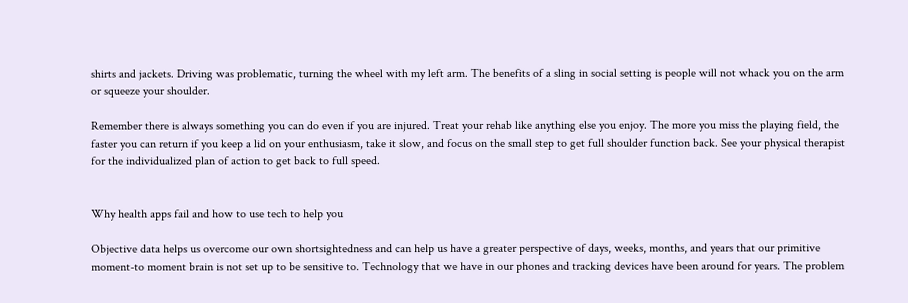shirts and jackets. Driving was problematic, turning the wheel with my left arm. The benefits of a sling in social setting is people will not whack you on the arm or squeeze your shoulder.

Remember there is always something you can do even if you are injured. Treat your rehab like anything else you enjoy. The more you miss the playing field, the faster you can return if you keep a lid on your enthusiasm, take it slow, and focus on the small step to get full shoulder function back. See your physical therapist for the individualized plan of action to get back to full speed.


Why health apps fail and how to use tech to help you

Objective data helps us overcome our own shortsightedness and can help us have a greater perspective of days, weeks, months, and years that our primitive moment-to moment brain is not set up to be sensitive to. Technology that we have in our phones and tracking devices have been around for years. The problem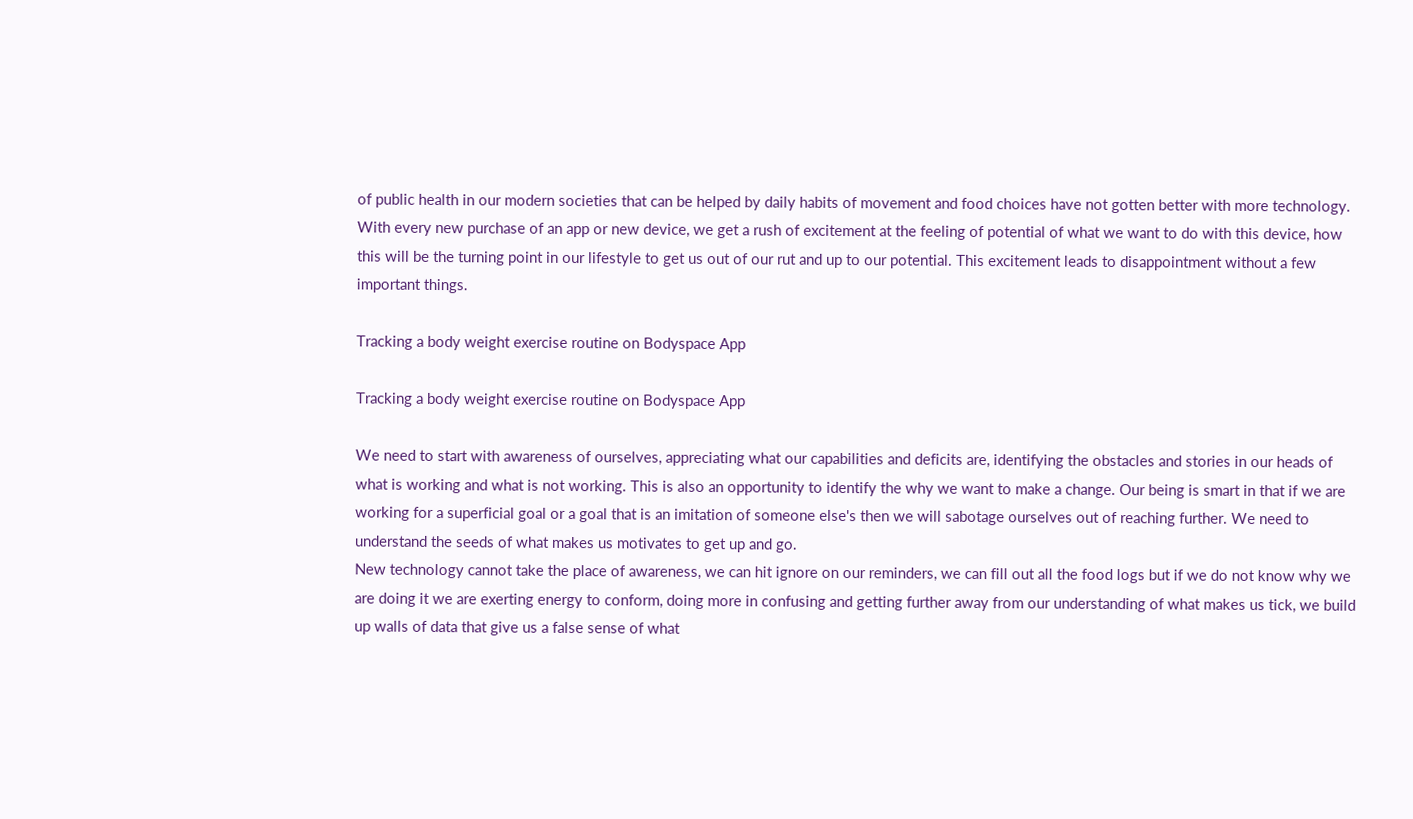of public health in our modern societies that can be helped by daily habits of movement and food choices have not gotten better with more technology.
With every new purchase of an app or new device, we get a rush of excitement at the feeling of potential of what we want to do with this device, how this will be the turning point in our lifestyle to get us out of our rut and up to our potential. This excitement leads to disappointment without a few important things.

Tracking a body weight exercise routine on Bodyspace App

Tracking a body weight exercise routine on Bodyspace App

We need to start with awareness of ourselves, appreciating what our capabilities and deficits are, identifying the obstacles and stories in our heads of what is working and what is not working. This is also an opportunity to identify the why we want to make a change. Our being is smart in that if we are working for a superficial goal or a goal that is an imitation of someone else's then we will sabotage ourselves out of reaching further. We need to understand the seeds of what makes us motivates to get up and go.
New technology cannot take the place of awareness, we can hit ignore on our reminders, we can fill out all the food logs but if we do not know why we are doing it we are exerting energy to conform, doing more in confusing and getting further away from our understanding of what makes us tick, we build up walls of data that give us a false sense of what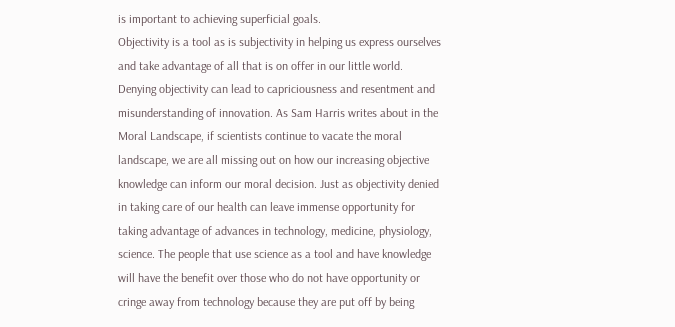is important to achieving superficial goals.
Objectivity is a tool as is subjectivity in helping us express ourselves and take advantage of all that is on offer in our little world. Denying objectivity can lead to capriciousness and resentment and misunderstanding of innovation. As Sam Harris writes about in the Moral Landscape, if scientists continue to vacate the moral landscape, we are all missing out on how our increasing objective knowledge can inform our moral decision. Just as objectivity denied in taking care of our health can leave immense opportunity for taking advantage of advances in technology, medicine, physiology, science. The people that use science as a tool and have knowledge will have the benefit over those who do not have opportunity or cringe away from technology because they are put off by being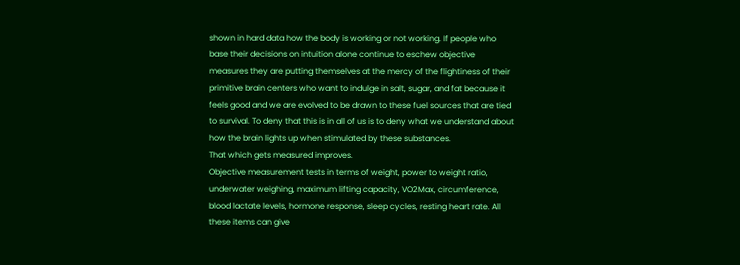shown in hard data how the body is working or not working. If people who base their decisions on intuition alone continue to eschew objective measures they are putting themselves at the mercy of the flightiness of their primitive brain centers who want to indulge in salt, sugar, and fat because it feels good and we are evolved to be drawn to these fuel sources that are tied to survival. To deny that this is in all of us is to deny what we understand about how the brain lights up when stimulated by these substances.
That which gets measured improves.
Objective measurement tests in terms of weight, power to weight ratio, underwater weighing, maximum lifting capacity, VO2Max, circumference, blood lactate levels, hormone response, sleep cycles, resting heart rate. All these items can give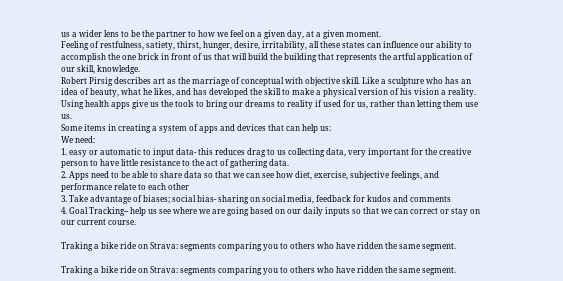us a wider lens to be the partner to how we feel on a given day, at a given moment.
Feeling of restfulness, satiety, thirst, hunger, desire, irritability, all these states can influence our ability to accomplish the one brick in front of us that will build the building that represents the artful application of our skill, knowledge.
Robert Pirsig describes art as the marriage of conceptual with objective skill. Like a sculpture who has an idea of beauty, what he likes, and has developed the skill to make a physical version of his vision a reality.
Using health apps give us the tools to bring our dreams to reality if used for us, rather than letting them use us.
Some items in creating a system of apps and devices that can help us:
We need:
1. easy or automatic to input data- this reduces drag to us collecting data, very important for the creative person to have little resistance to the act of gathering data.
2. Apps need to be able to share data so that we can see how diet, exercise, subjective feelings, and performance relate to each other
3. Take advantage of biases; social bias- sharing on social media, feedback for kudos and comments
4. Goal Tracking-- help us see where we are going based on our daily inputs so that we can correct or stay on our current course.

Traking a bike ride on Strava: segments comparing you to others who have ridden the same segment.

Traking a bike ride on Strava: segments comparing you to others who have ridden the same segment.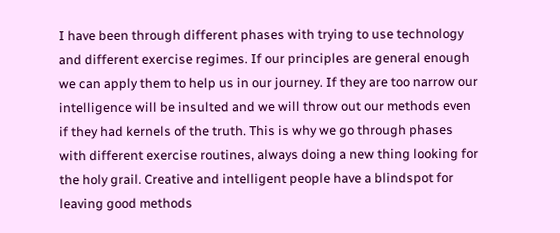I have been through different phases with trying to use technology and different exercise regimes. If our principles are general enough we can apply them to help us in our journey. If they are too narrow our intelligence will be insulted and we will throw out our methods even if they had kernels of the truth. This is why we go through phases with different exercise routines, always doing a new thing looking for the holy grail. Creative and intelligent people have a blindspot for leaving good methods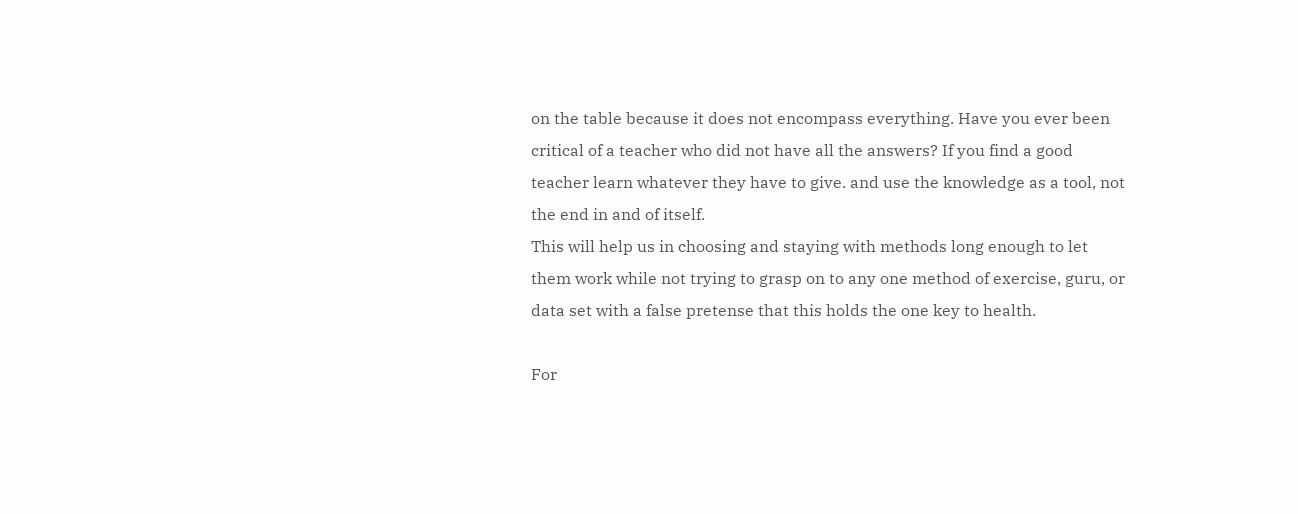on the table because it does not encompass everything. Have you ever been critical of a teacher who did not have all the answers? If you find a good teacher learn whatever they have to give. and use the knowledge as a tool, not the end in and of itself.
This will help us in choosing and staying with methods long enough to let them work while not trying to grasp on to any one method of exercise, guru, or data set with a false pretense that this holds the one key to health.

For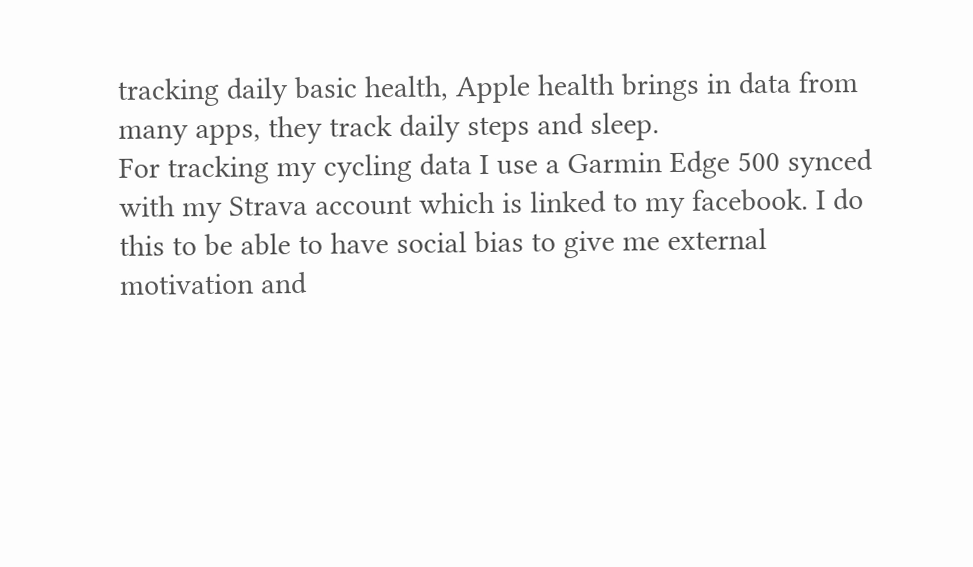tracking daily basic health, Apple health brings in data from many apps, they track daily steps and sleep.
For tracking my cycling data I use a Garmin Edge 500 synced with my Strava account which is linked to my facebook. I do this to be able to have social bias to give me external motivation and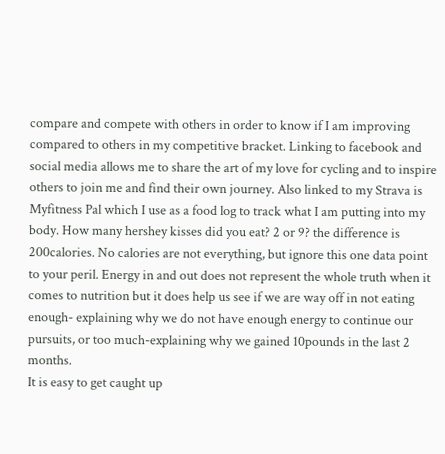compare and compete with others in order to know if I am improving compared to others in my competitive bracket. Linking to facebook and social media allows me to share the art of my love for cycling and to inspire others to join me and find their own journey. Also linked to my Strava is Myfitness Pal which I use as a food log to track what I am putting into my body. How many hershey kisses did you eat? 2 or 9? the difference is 200calories. No calories are not everything, but ignore this one data point to your peril. Energy in and out does not represent the whole truth when it comes to nutrition but it does help us see if we are way off in not eating enough- explaining why we do not have enough energy to continue our pursuits, or too much-explaining why we gained 10pounds in the last 2 months.
It is easy to get caught up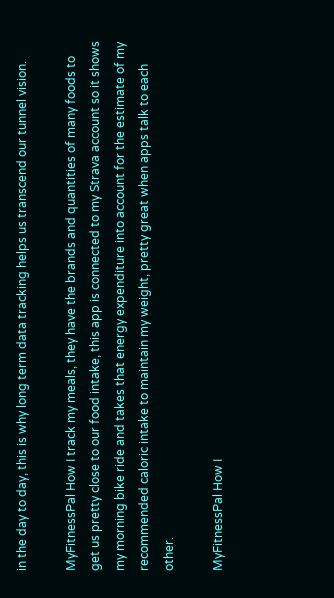in the day to day, this is why long term data tracking helps us transcend our tunnel vision.

MyFitnessPal How I track my meals, they have the brands and quantities of many foods to get us pretty close to our food intake, this app is connected to my Strava account so it shows my morning bike ride and takes that energy expenditure into account for the estimate of my recommended caloric intake to maintain my weight, pretty great when apps talk to each other.

MyFitnessPal How I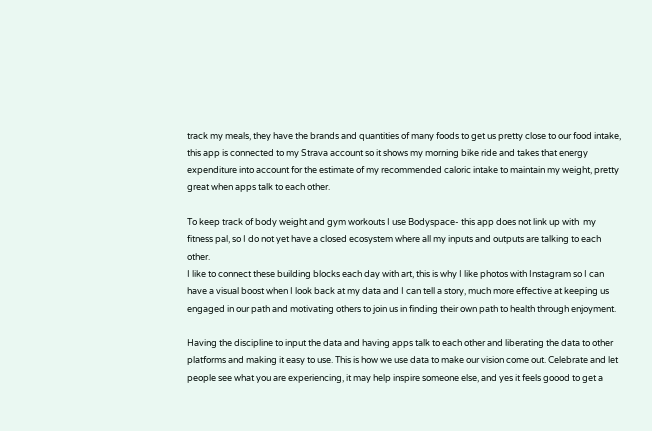track my meals, they have the brands and quantities of many foods to get us pretty close to our food intake, this app is connected to my Strava account so it shows my morning bike ride and takes that energy expenditure into account for the estimate of my recommended caloric intake to maintain my weight, pretty great when apps talk to each other.

To keep track of body weight and gym workouts I use Bodyspace- this app does not link up with  my fitness pal, so I do not yet have a closed ecosystem where all my inputs and outputs are talking to each other.
I like to connect these building blocks each day with art, this is why I like photos with Instagram so I can have a visual boost when I look back at my data and I can tell a story, much more effective at keeping us engaged in our path and motivating others to join us in finding their own path to health through enjoyment.

Having the discipline to input the data and having apps talk to each other and liberating the data to other platforms and making it easy to use. This is how we use data to make our vision come out. Celebrate and let people see what you are experiencing, it may help inspire someone else, and yes it feels goood to get a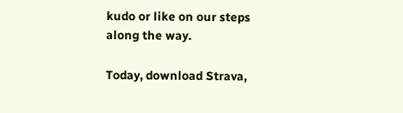kudo or like on our steps along the way.

Today, download Strava,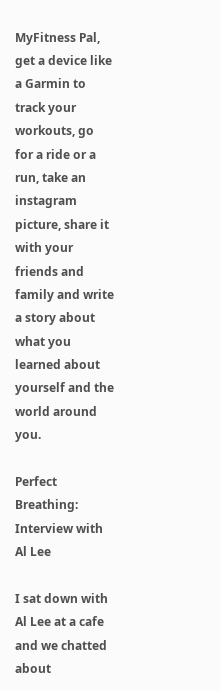MyFitness Pal, get a device like a Garmin to track your workouts, go for a ride or a run, take an instagram picture, share it with your friends and family and write a story about what you learned about yourself and the world around you.

Perfect Breathing: Interview with Al Lee

I sat down with Al Lee at a cafe and we chatted about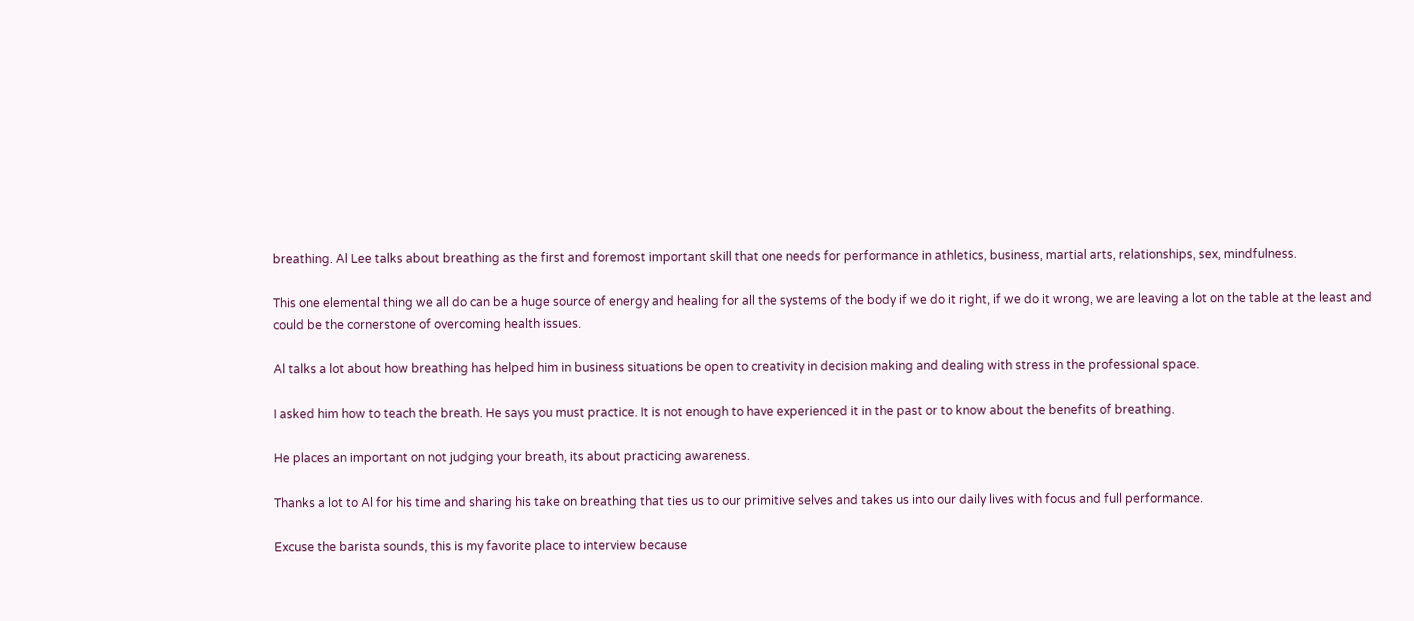breathing. Al Lee talks about breathing as the first and foremost important skill that one needs for performance in athletics, business, martial arts, relationships, sex, mindfulness.

This one elemental thing we all do can be a huge source of energy and healing for all the systems of the body if we do it right, if we do it wrong, we are leaving a lot on the table at the least and could be the cornerstone of overcoming health issues.

Al talks a lot about how breathing has helped him in business situations be open to creativity in decision making and dealing with stress in the professional space.

I asked him how to teach the breath. He says you must practice. It is not enough to have experienced it in the past or to know about the benefits of breathing.

He places an important on not judging your breath, its about practicing awareness.

Thanks a lot to Al for his time and sharing his take on breathing that ties us to our primitive selves and takes us into our daily lives with focus and full performance.

Excuse the barista sounds, this is my favorite place to interview because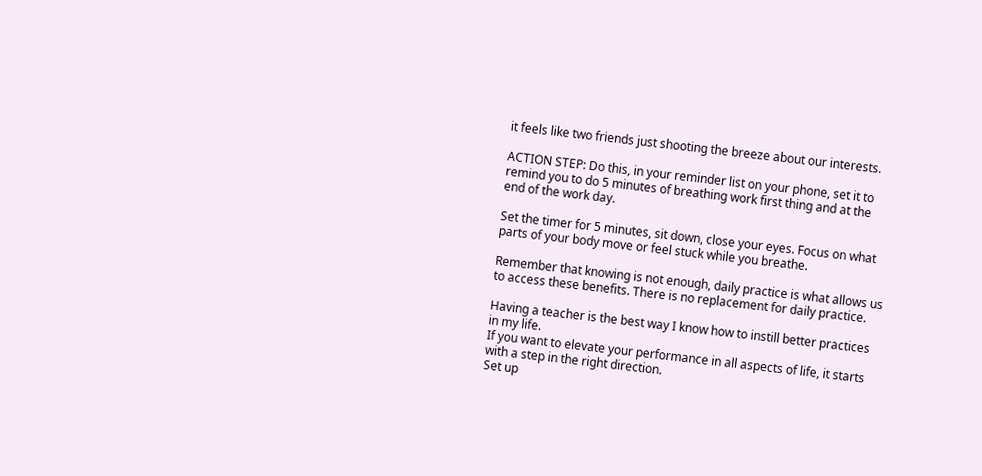it feels like two friends just shooting the breeze about our interests.

ACTION STEP: Do this, in your reminder list on your phone, set it to remind you to do 5 minutes of breathing work first thing and at the end of the work day.

Set the timer for 5 minutes, sit down, close your eyes. Focus on what parts of your body move or feel stuck while you breathe.

Remember that knowing is not enough, daily practice is what allows us to access these benefits. There is no replacement for daily practice.

Having a teacher is the best way I know how to instill better practices in my life.
If you want to elevate your performance in all aspects of life, it starts with a step in the right direction.
Set up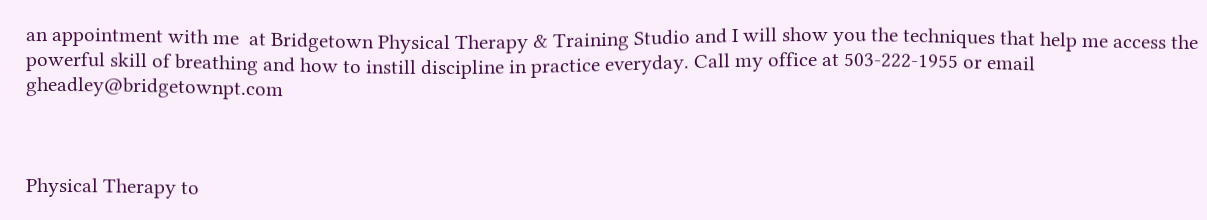an appointment with me  at Bridgetown Physical Therapy & Training Studio and I will show you the techniques that help me access the powerful skill of breathing and how to instill discipline in practice everyday. Call my office at 503-222-1955 or email gheadley@bridgetownpt.com



Physical Therapy to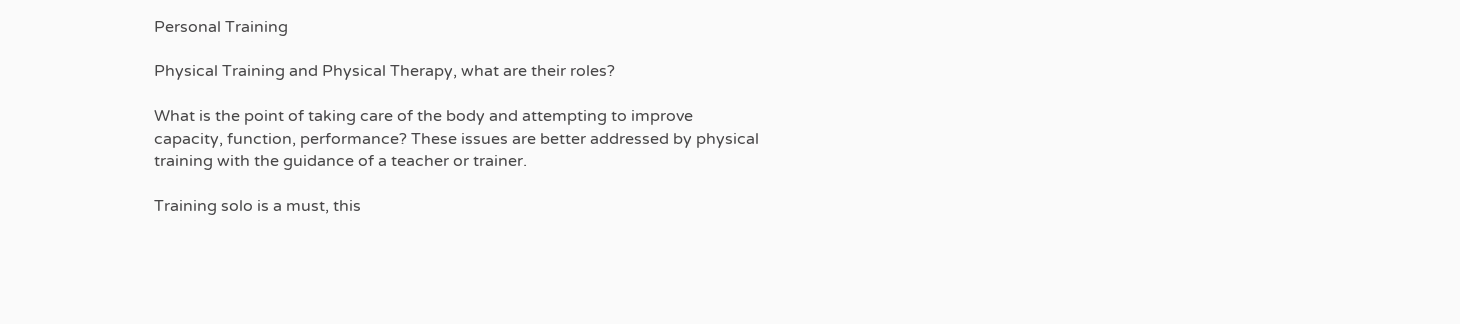Personal Training

Physical Training and Physical Therapy, what are their roles?

What is the point of taking care of the body and attempting to improve capacity, function, performance? These issues are better addressed by physical training with the guidance of a teacher or trainer.

Training solo is a must, this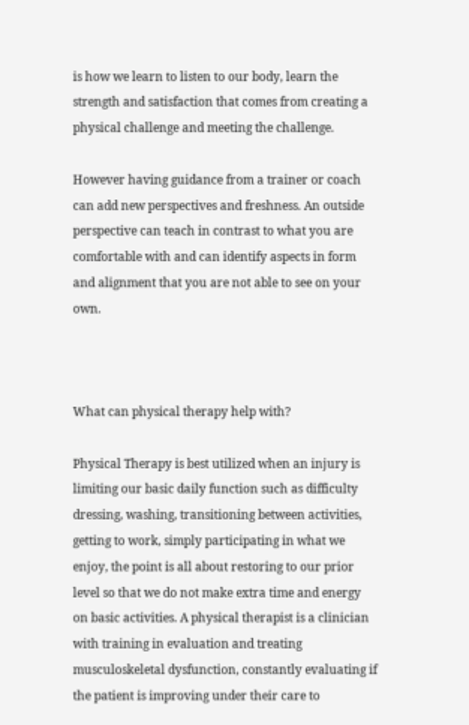is how we learn to listen to our body, learn the strength and satisfaction that comes from creating a physical challenge and meeting the challenge.

However having guidance from a trainer or coach can add new perspectives and freshness. An outside perspective can teach in contrast to what you are comfortable with and can identify aspects in form and alignment that you are not able to see on your own.



What can physical therapy help with?

Physical Therapy is best utilized when an injury is limiting our basic daily function such as difficulty dressing, washing, transitioning between activities, getting to work, simply participating in what we enjoy, the point is all about restoring to our prior level so that we do not make extra time and energy on basic activities. A physical therapist is a clinician with training in evaluation and treating musculoskeletal dysfunction, constantly evaluating if the patient is improving under their care to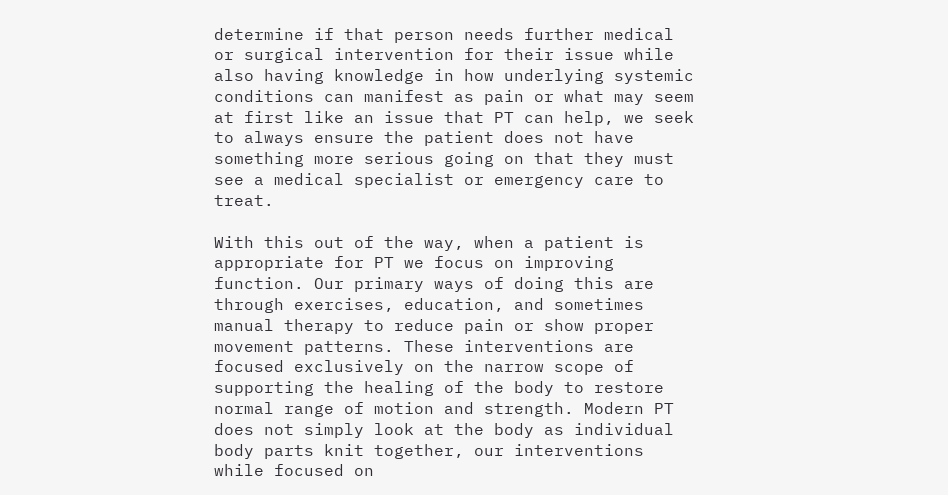determine if that person needs further medical or surgical intervention for their issue while also having knowledge in how underlying systemic conditions can manifest as pain or what may seem at first like an issue that PT can help, we seek to always ensure the patient does not have something more serious going on that they must see a medical specialist or emergency care to treat.

With this out of the way, when a patient is appropriate for PT we focus on improving function. Our primary ways of doing this are through exercises, education, and sometimes manual therapy to reduce pain or show proper movement patterns. These interventions are focused exclusively on the narrow scope of supporting the healing of the body to restore normal range of motion and strength. Modern PT does not simply look at the body as individual body parts knit together, our interventions while focused on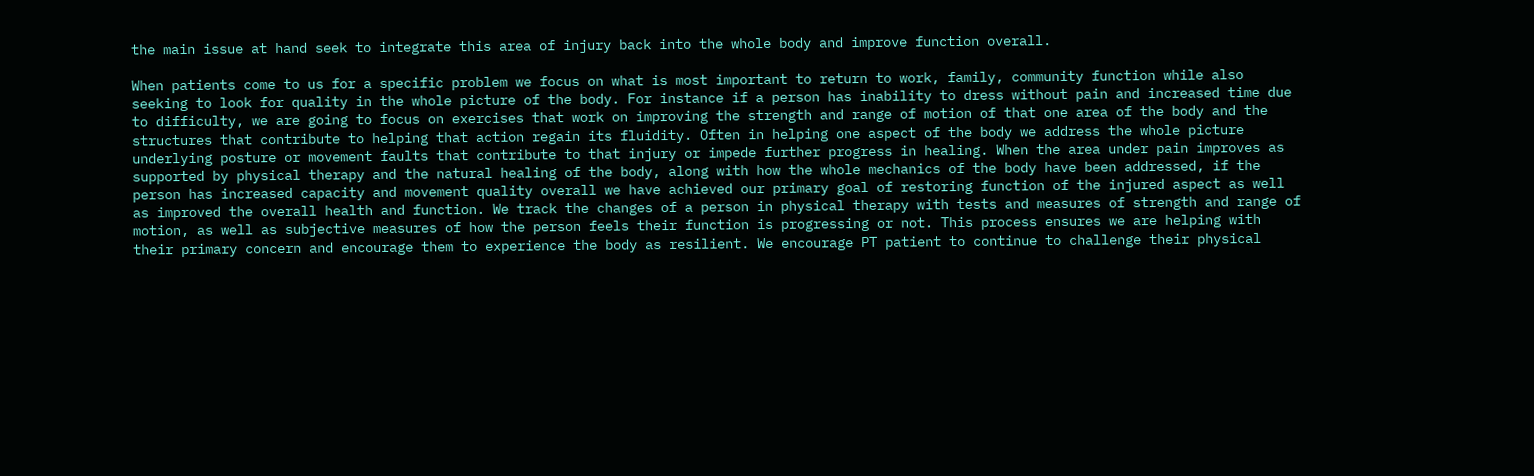the main issue at hand seek to integrate this area of injury back into the whole body and improve function overall.

When patients come to us for a specific problem we focus on what is most important to return to work, family, community function while also seeking to look for quality in the whole picture of the body. For instance if a person has inability to dress without pain and increased time due to difficulty, we are going to focus on exercises that work on improving the strength and range of motion of that one area of the body and the structures that contribute to helping that action regain its fluidity. Often in helping one aspect of the body we address the whole picture underlying posture or movement faults that contribute to that injury or impede further progress in healing. When the area under pain improves as supported by physical therapy and the natural healing of the body, along with how the whole mechanics of the body have been addressed, if the person has increased capacity and movement quality overall we have achieved our primary goal of restoring function of the injured aspect as well as improved the overall health and function. We track the changes of a person in physical therapy with tests and measures of strength and range of motion, as well as subjective measures of how the person feels their function is progressing or not. This process ensures we are helping with their primary concern and encourage them to experience the body as resilient. We encourage PT patient to continue to challenge their physical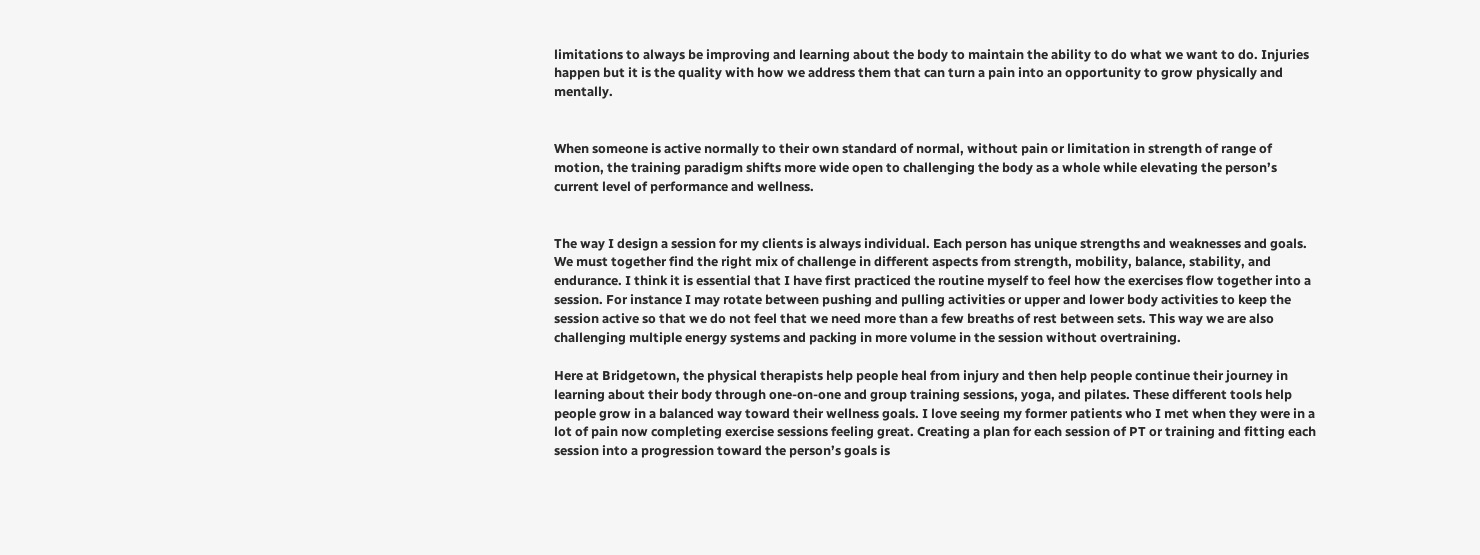limitations to always be improving and learning about the body to maintain the ability to do what we want to do. Injuries happen but it is the quality with how we address them that can turn a pain into an opportunity to grow physically and mentally.


When someone is active normally to their own standard of normal, without pain or limitation in strength of range of motion, the training paradigm shifts more wide open to challenging the body as a whole while elevating the person’s current level of performance and wellness.


The way I design a session for my clients is always individual. Each person has unique strengths and weaknesses and goals. We must together find the right mix of challenge in different aspects from strength, mobility, balance, stability, and endurance. I think it is essential that I have first practiced the routine myself to feel how the exercises flow together into a session. For instance I may rotate between pushing and pulling activities or upper and lower body activities to keep the session active so that we do not feel that we need more than a few breaths of rest between sets. This way we are also challenging multiple energy systems and packing in more volume in the session without overtraining.

Here at Bridgetown, the physical therapists help people heal from injury and then help people continue their journey in learning about their body through one-on-one and group training sessions, yoga, and pilates. These different tools help people grow in a balanced way toward their wellness goals. I love seeing my former patients who I met when they were in a lot of pain now completing exercise sessions feeling great. Creating a plan for each session of PT or training and fitting each session into a progression toward the person’s goals is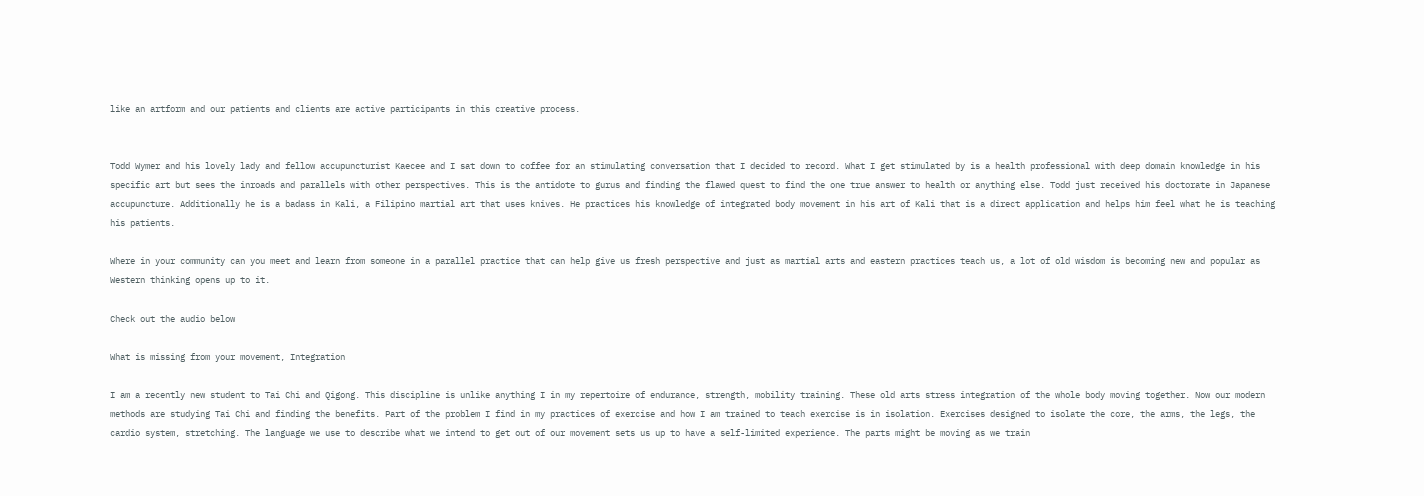like an artform and our patients and clients are active participants in this creative process.


Todd Wymer and his lovely lady and fellow accupuncturist Kaecee and I sat down to coffee for an stimulating conversation that I decided to record. What I get stimulated by is a health professional with deep domain knowledge in his specific art but sees the inroads and parallels with other perspectives. This is the antidote to gurus and finding the flawed quest to find the one true answer to health or anything else. Todd just received his doctorate in Japanese accupuncture. Additionally he is a badass in Kali, a Filipino martial art that uses knives. He practices his knowledge of integrated body movement in his art of Kali that is a direct application and helps him feel what he is teaching his patients.

Where in your community can you meet and learn from someone in a parallel practice that can help give us fresh perspective and just as martial arts and eastern practices teach us, a lot of old wisdom is becoming new and popular as Western thinking opens up to it.

Check out the audio below

What is missing from your movement, Integration

I am a recently new student to Tai Chi and Qigong. This discipline is unlike anything I in my repertoire of endurance, strength, mobility training. These old arts stress integration of the whole body moving together. Now our modern methods are studying Tai Chi and finding the benefits. Part of the problem I find in my practices of exercise and how I am trained to teach exercise is in isolation. Exercises designed to isolate the core, the arms, the legs, the cardio system, stretching. The language we use to describe what we intend to get out of our movement sets us up to have a self-limited experience. The parts might be moving as we train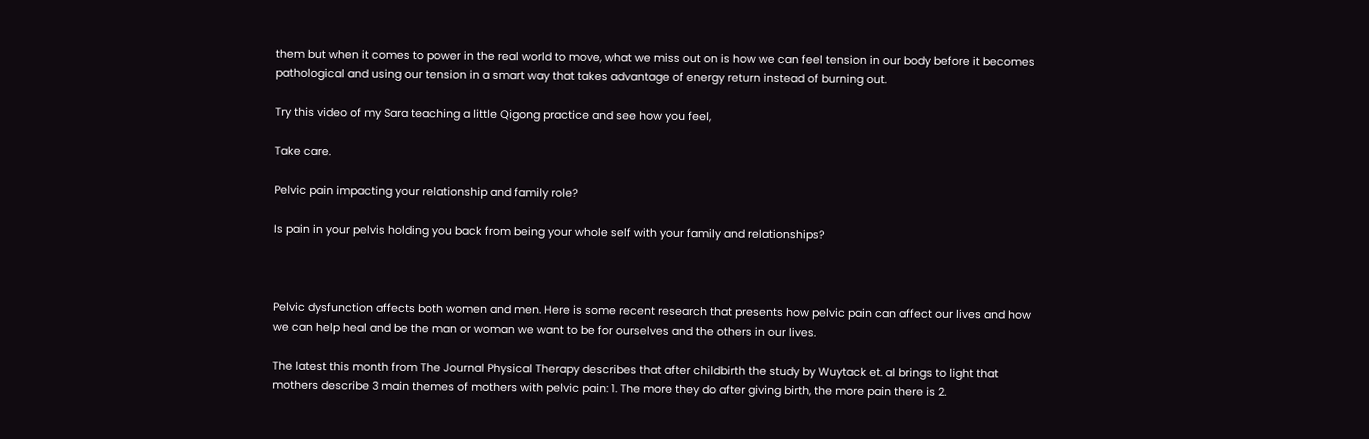them but when it comes to power in the real world to move, what we miss out on is how we can feel tension in our body before it becomes pathological and using our tension in a smart way that takes advantage of energy return instead of burning out.

Try this video of my Sara teaching a little Qigong practice and see how you feel,

Take care.

Pelvic pain impacting your relationship and family role?

Is pain in your pelvis holding you back from being your whole self with your family and relationships?



Pelvic dysfunction affects both women and men. Here is some recent research that presents how pelvic pain can affect our lives and how we can help heal and be the man or woman we want to be for ourselves and the others in our lives.

The latest this month from The Journal Physical Therapy describes that after childbirth the study by Wuytack et. al brings to light that mothers describe 3 main themes of mothers with pelvic pain: 1. The more they do after giving birth, the more pain there is 2.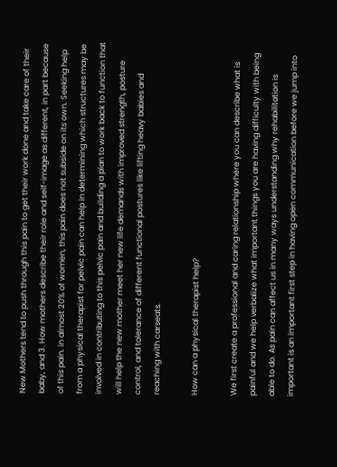New Mothers tend to push through this pain to get their work done and take care of their baby, and 3. How mothers describe their role and self-image as different, in part because of this pain. in almost 20% of women, this pain does not subside on its own. Seeking help from a physical therapist for pelvic pain can help in determining which structures may be involved in contributing to this pelvic pain and building a plan to work back to function that will help the new mother meet her new life demands with improved strength, posture control, and tolerance of different functional postures like lifting heavy babies and reaching with carseats.

How can a physical therapist help?

We first create a professional and caring relationship where you can describe what is painful and we help verbalize what important things you are having difficulty with being able to do. As pain can affect us in many ways understanding why rehabilitation is important is an important first step in having open communication before we jump into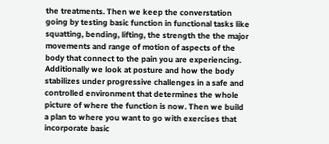the treatments. Then we keep the converstation going by testing basic function in functional tasks like squatting, bending, lifting, the strength the the major movements and range of motion of aspects of the body that connect to the pain you are experiencing. Additionally we look at posture and how the body stabilizes under progressive challenges in a safe and controlled environment that determines the whole picture of where the function is now. Then we build a plan to where you want to go with exercises that incorporate basic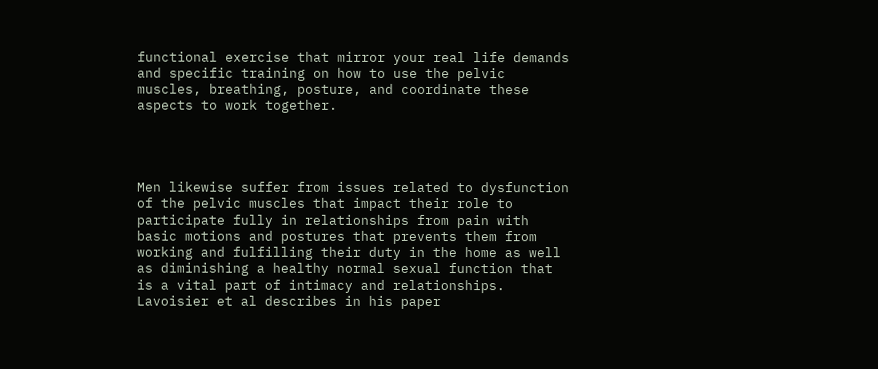functional exercise that mirror your real life demands and specific training on how to use the pelvic muscles, breathing, posture, and coordinate these aspects to work together.




Men likewise suffer from issues related to dysfunction of the pelvic muscles that impact their role to participate fully in relationships from pain with basic motions and postures that prevents them from working and fulfilling their duty in the home as well as diminishing a healthy normal sexual function that is a vital part of intimacy and relationships. Lavoisier et al describes in his paper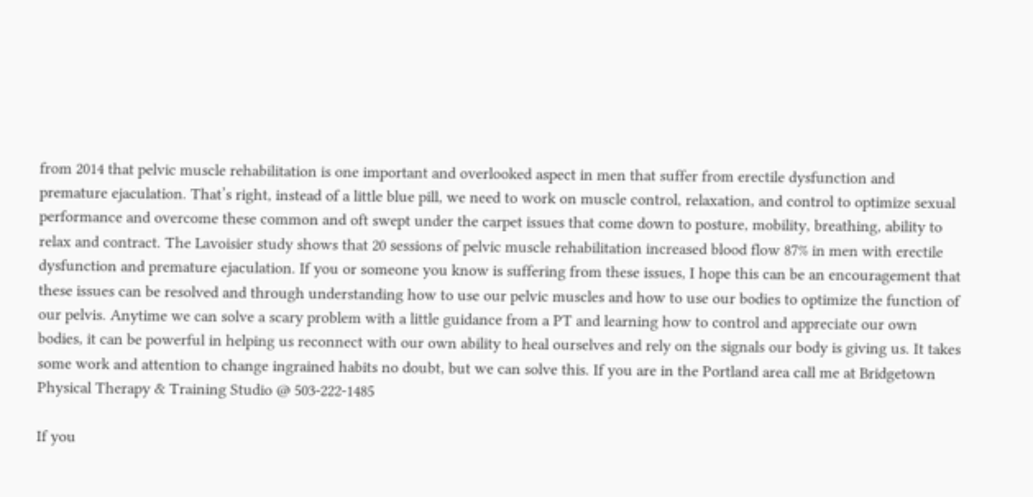from 2014 that pelvic muscle rehabilitation is one important and overlooked aspect in men that suffer from erectile dysfunction and premature ejaculation. That’s right, instead of a little blue pill, we need to work on muscle control, relaxation, and control to optimize sexual performance and overcome these common and oft swept under the carpet issues that come down to posture, mobility, breathing, ability to relax and contract. The Lavoisier study shows that 20 sessions of pelvic muscle rehabilitation increased blood flow 87% in men with erectile dysfunction and premature ejaculation. If you or someone you know is suffering from these issues, I hope this can be an encouragement that these issues can be resolved and through understanding how to use our pelvic muscles and how to use our bodies to optimize the function of our pelvis. Anytime we can solve a scary problem with a little guidance from a PT and learning how to control and appreciate our own bodies, it can be powerful in helping us reconnect with our own ability to heal ourselves and rely on the signals our body is giving us. It takes some work and attention to change ingrained habits no doubt, but we can solve this. If you are in the Portland area call me at Bridgetown Physical Therapy & Training Studio @ 503-222-1485

If you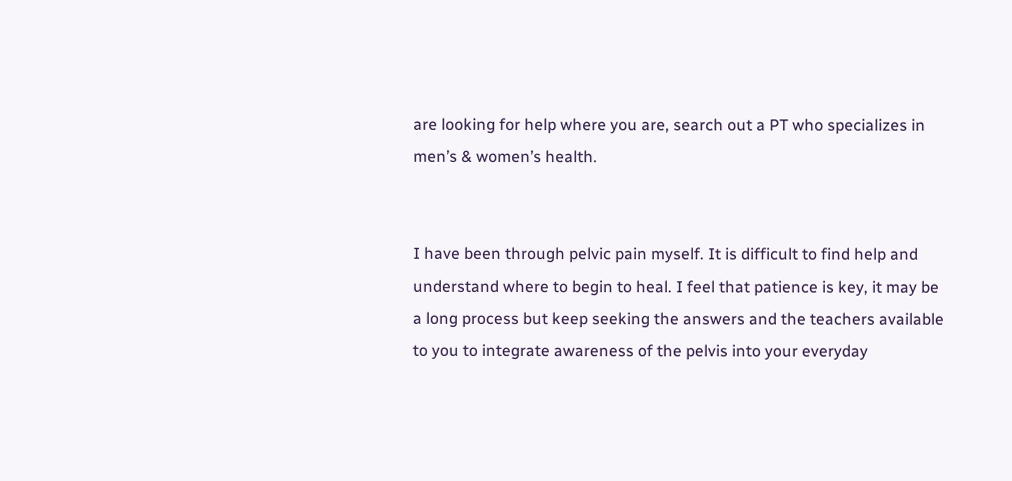are looking for help where you are, search out a PT who specializes in men’s & women’s health.


I have been through pelvic pain myself. It is difficult to find help and understand where to begin to heal. I feel that patience is key, it may be a long process but keep seeking the answers and the teachers available to you to integrate awareness of the pelvis into your everyday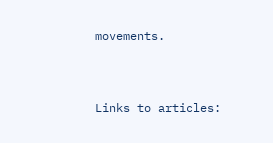movements.


Links to articles: